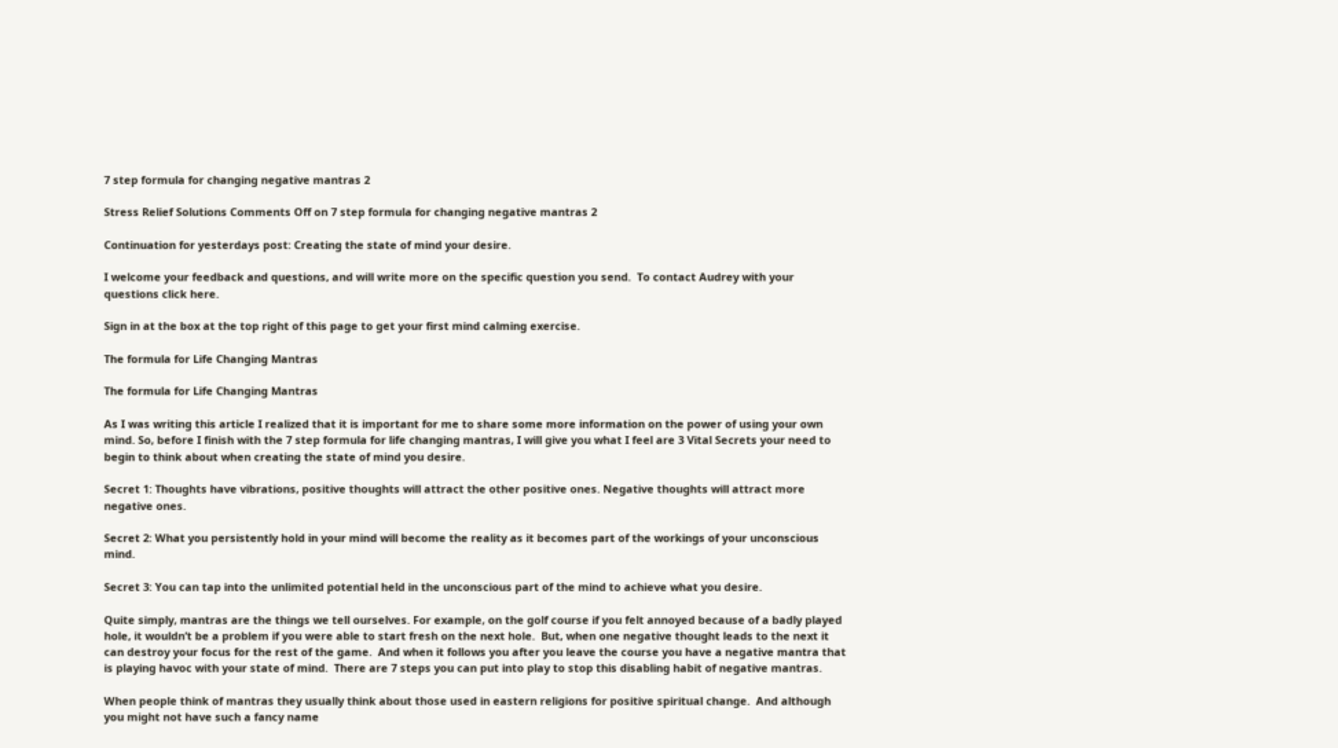7 step formula for changing negative mantras 2

Stress Relief Solutions Comments Off on 7 step formula for changing negative mantras 2

Continuation for yesterdays post: Creating the state of mind your desire.

I welcome your feedback and questions, and will write more on the specific question you send.  To contact Audrey with your questions click here.

Sign in at the box at the top right of this page to get your first mind calming exercise.

The formula for Life Changing Mantras

The formula for Life Changing Mantras

As I was writing this article I realized that it is important for me to share some more information on the power of using your own mind. So, before I finish with the 7 step formula for life changing mantras, I will give you what I feel are 3 Vital Secrets your need to begin to think about when creating the state of mind you desire.

Secret 1: Thoughts have vibrations, positive thoughts will attract the other positive ones. Negative thoughts will attract more negative ones.

Secret 2: What you persistently hold in your mind will become the reality as it becomes part of the workings of your unconscious mind.

Secret 3: You can tap into the unlimited potential held in the unconscious part of the mind to achieve what you desire.

Quite simply, mantras are the things we tell ourselves. For example, on the golf course if you felt annoyed because of a badly played hole, it wouldn’t be a problem if you were able to start fresh on the next hole.  But, when one negative thought leads to the next it can destroy your focus for the rest of the game.  And when it follows you after you leave the course you have a negative mantra that is playing havoc with your state of mind.  There are 7 steps you can put into play to stop this disabling habit of negative mantras.

When people think of mantras they usually think about those used in eastern religions for positive spiritual change.  And although you might not have such a fancy name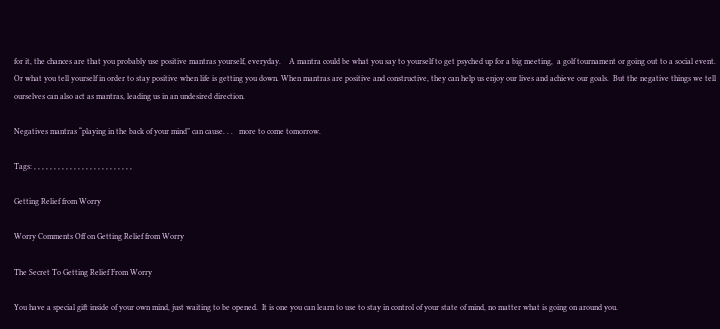for it, the chances are that you probably use positive mantras yourself, everyday.    A mantra could be what you say to yourself to get psyched up for a big meeting,  a golf tournament or going out to a social event.  Or what you tell yourself in order to stay positive when life is getting you down. When mantras are positive and constructive, they can help us enjoy our lives and achieve our goals.  But the negative things we tell ourselves can also act as mantras, leading us in an undesired direction.

Negatives mantras “playing in the back of your mind” can cause. . .   more to come tomorrow.

Tags: , , , , , , , , , , , , , , , , , , , , , , , , ,

Getting Relief from Worry

Worry Comments Off on Getting Relief from Worry

The Secret To Getting Relief From Worry

You have a special gift inside of your own mind, just waiting to be opened.  It is one you can learn to use to stay in control of your state of mind, no matter what is going on around you.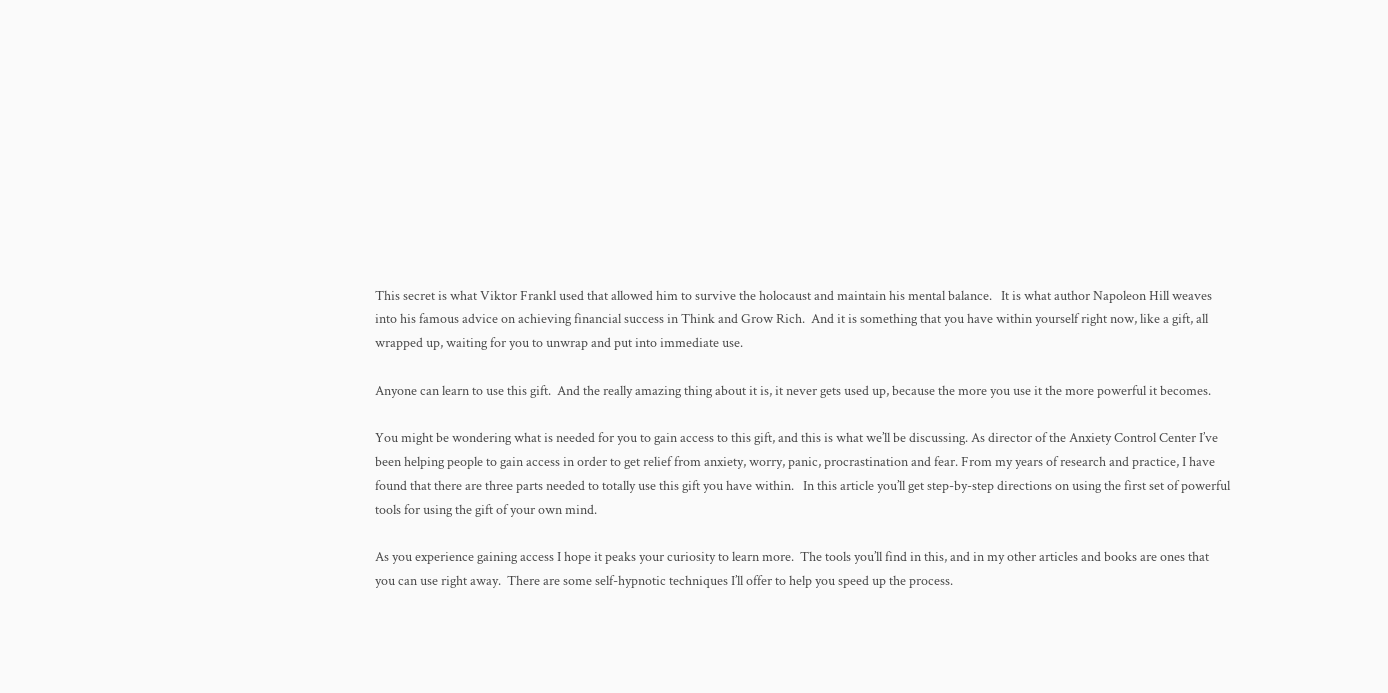This secret is what Viktor Frankl used that allowed him to survive the holocaust and maintain his mental balance.   It is what author Napoleon Hill weaves into his famous advice on achieving financial success in Think and Grow Rich.  And it is something that you have within yourself right now, like a gift, all wrapped up, waiting for you to unwrap and put into immediate use.

Anyone can learn to use this gift.  And the really amazing thing about it is, it never gets used up, because the more you use it the more powerful it becomes.

You might be wondering what is needed for you to gain access to this gift, and this is what we’ll be discussing. As director of the Anxiety Control Center I’ve been helping people to gain access in order to get relief from anxiety, worry, panic, procrastination and fear. From my years of research and practice, I have found that there are three parts needed to totally use this gift you have within.   In this article you’ll get step-by-step directions on using the first set of powerful tools for using the gift of your own mind.

As you experience gaining access I hope it peaks your curiosity to learn more.  The tools you’ll find in this, and in my other articles and books are ones that you can use right away.  There are some self-hypnotic techniques I’ll offer to help you speed up the process.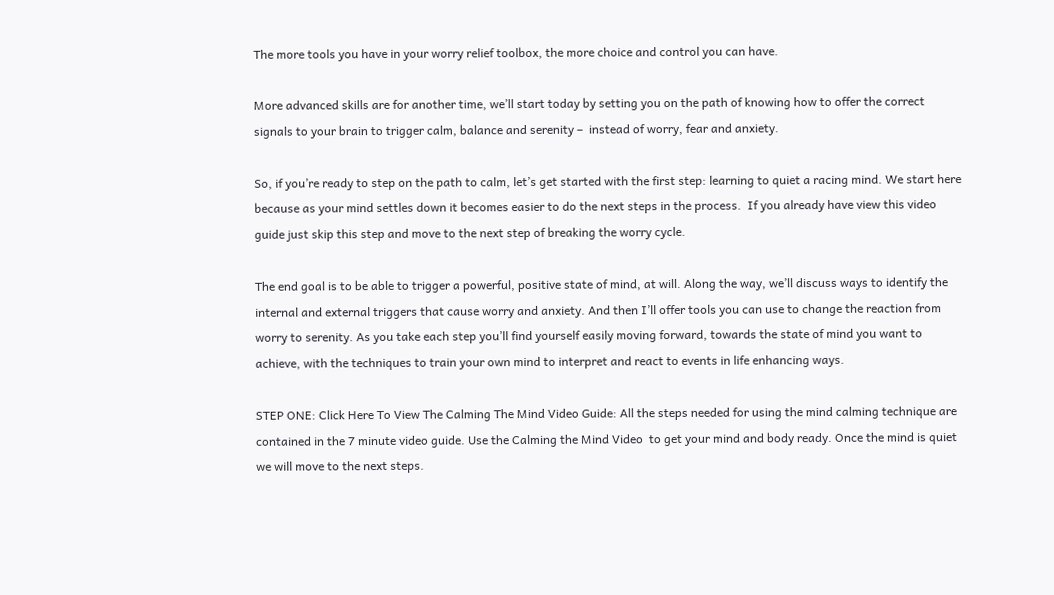The more tools you have in your worry relief toolbox, the more choice and control you can have.

More advanced skills are for another time, we’ll start today by setting you on the path of knowing how to offer the correct signals to your brain to trigger calm, balance and serenity –  instead of worry, fear and anxiety.

So, if you’re ready to step on the path to calm, let’s get started with the first step: learning to quiet a racing mind. We start here because as your mind settles down it becomes easier to do the next steps in the process.  If you already have view this video guide just skip this step and move to the next step of breaking the worry cycle.

The end goal is to be able to trigger a powerful, positive state of mind, at will. Along the way, we’ll discuss ways to identify the internal and external triggers that cause worry and anxiety. And then I’ll offer tools you can use to change the reaction from worry to serenity. As you take each step you’ll find yourself easily moving forward, towards the state of mind you want to achieve, with the techniques to train your own mind to interpret and react to events in life enhancing ways.

STEP ONE: Click Here To View The Calming The Mind Video Guide: All the steps needed for using the mind calming technique are contained in the 7 minute video guide. Use the Calming the Mind Video  to get your mind and body ready. Once the mind is quiet we will move to the next steps.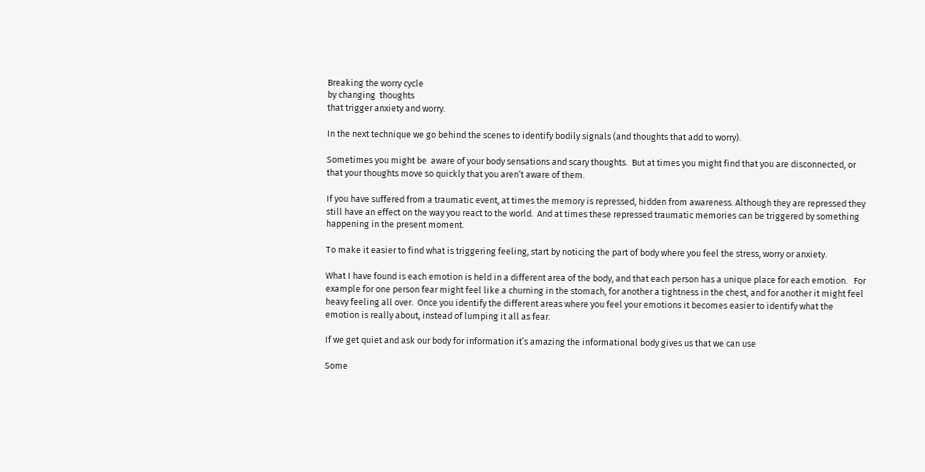Breaking the worry cycle
by changing  thoughts
that trigger anxiety and worry.

In the next technique we go behind the scenes to identify bodily signals (and thoughts that add to worry).

Sometimes you might be  aware of your body sensations and scary thoughts.  But at times you might find that you are disconnected, or that your thoughts move so quickly that you aren’t aware of them.

If you have suffered from a traumatic event, at times the memory is repressed, hidden from awareness. Although they are repressed they still have an effect on the way you react to the world.  And at times these repressed traumatic memories can be triggered by something happening in the present moment.

To make it easier to find what is triggering feeling, start by noticing the part of body where you feel the stress, worry or anxiety.

What I have found is each emotion is held in a different area of the body, and that each person has a unique place for each emotion.   For example for one person fear might feel like a churning in the stomach, for another a tightness in the chest, and for another it might feel heavy feeling all over.  Once you identify the different areas where you feel your emotions it becomes easier to identify what the emotion is really about, instead of lumping it all as fear.

If we get quiet and ask our body for information it’s amazing the informational body gives us that we can use

Some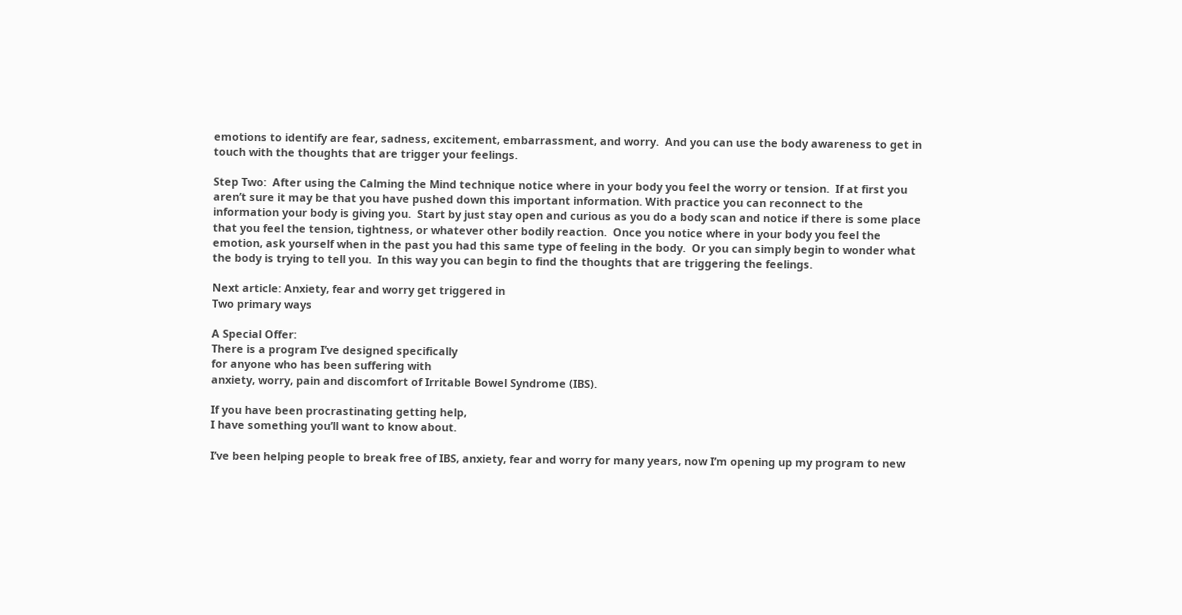emotions to identify are fear, sadness, excitement, embarrassment, and worry.  And you can use the body awareness to get in touch with the thoughts that are trigger your feelings.

Step Two:  After using the Calming the Mind technique notice where in your body you feel the worry or tension.  If at first you aren’t sure it may be that you have pushed down this important information. With practice you can reconnect to the information your body is giving you.  Start by just stay open and curious as you do a body scan and notice if there is some place that you feel the tension, tightness, or whatever other bodily reaction.  Once you notice where in your body you feel the emotion, ask yourself when in the past you had this same type of feeling in the body.  Or you can simply begin to wonder what the body is trying to tell you.  In this way you can begin to find the thoughts that are triggering the feelings.

Next article: Anxiety, fear and worry get triggered in
Two primary ways

A Special Offer:
There is a program I’ve designed specifically
for anyone who has been suffering with
anxiety, worry, pain and discomfort of Irritable Bowel Syndrome (IBS).

If you have been procrastinating getting help,
I have something you’ll want to know about.

I’ve been helping people to break free of IBS, anxiety, fear and worry for many years, now I’m opening up my program to new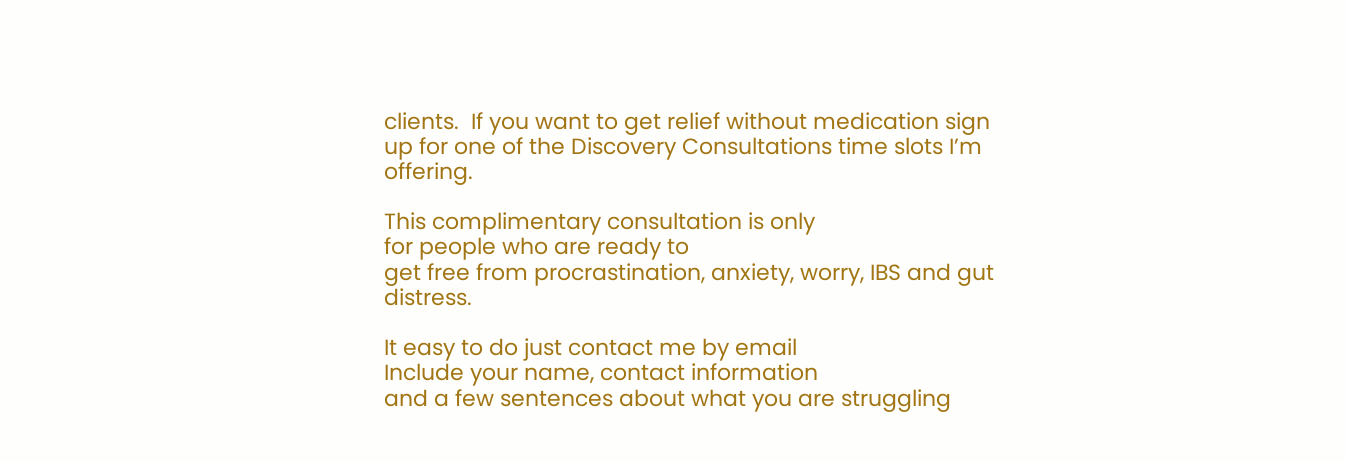clients.  If you want to get relief without medication sign up for one of the Discovery Consultations time slots I’m offering.

This complimentary consultation is only
for people who are ready to
get free from procrastination, anxiety, worry, IBS and gut distress.

It easy to do just contact me by email
Include your name, contact information
and a few sentences about what you are struggling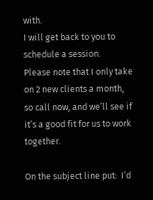with.
I will get back to you to schedule a session.
Please note that I only take on 2 new clients a month,
so call now, and we’ll see if it’s a good fit for us to work together.

On the subject line put:  I’d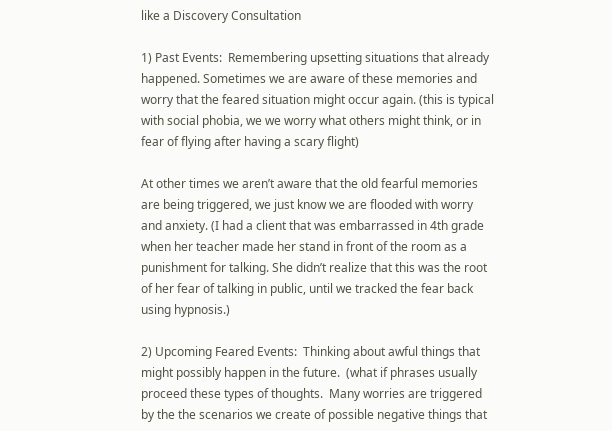like a Discovery Consultation

1) Past Events:  Remembering upsetting situations that already happened. Sometimes we are aware of these memories and worry that the feared situation might occur again. (this is typical with social phobia, we we worry what others might think, or in fear of flying after having a scary flight)

At other times we aren’t aware that the old fearful memories are being triggered, we just know we are flooded with worry and anxiety. (I had a client that was embarrassed in 4th grade when her teacher made her stand in front of the room as a punishment for talking. She didn’t realize that this was the root of her fear of talking in public, until we tracked the fear back using hypnosis.)

2) Upcoming Feared Events:  Thinking about awful things that might possibly happen in the future.  (what if phrases usually proceed these types of thoughts.  Many worries are triggered by the the scenarios we create of possible negative things that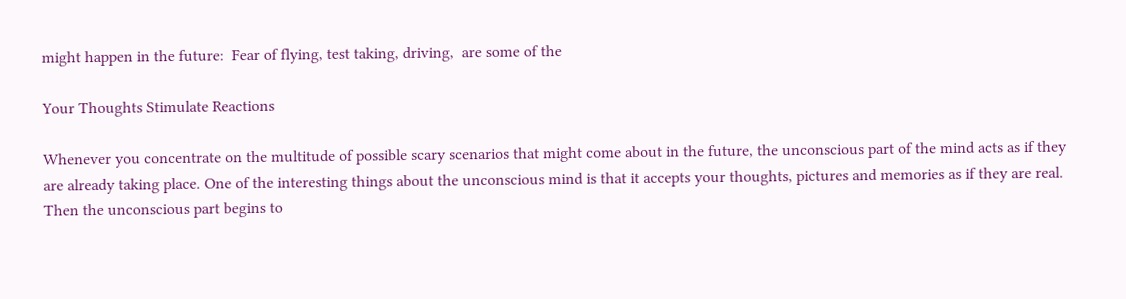might happen in the future:  Fear of flying, test taking, driving,  are some of the

Your Thoughts Stimulate Reactions

Whenever you concentrate on the multitude of possible scary scenarios that might come about in the future, the unconscious part of the mind acts as if they are already taking place. One of the interesting things about the unconscious mind is that it accepts your thoughts, pictures and memories as if they are real. Then the unconscious part begins to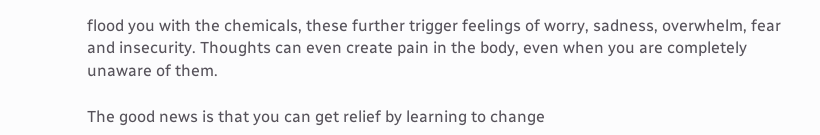flood you with the chemicals, these further trigger feelings of worry, sadness, overwhelm, fear and insecurity. Thoughts can even create pain in the body, even when you are completely unaware of them.

The good news is that you can get relief by learning to change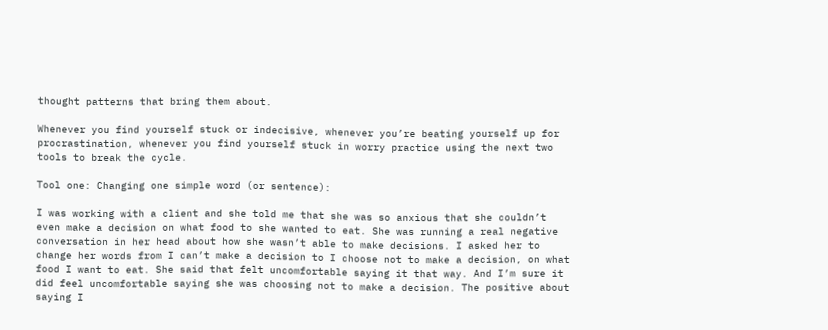thought patterns that bring them about.

Whenever you find yourself stuck or indecisive, whenever you’re beating yourself up for procrastination, whenever you find yourself stuck in worry practice using the next two tools to break the cycle.

Tool one: Changing one simple word (or sentence):

I was working with a client and she told me that she was so anxious that she couldn’t even make a decision on what food to she wanted to eat. She was running a real negative conversation in her head about how she wasn’t able to make decisions. I asked her to change her words from I can’t make a decision to I choose not to make a decision, on what food I want to eat. She said that felt uncomfortable saying it that way. And I’m sure it did feel uncomfortable saying she was choosing not to make a decision. The positive about saying I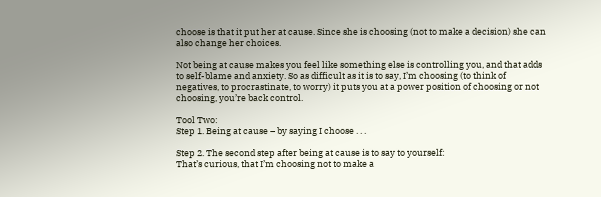choose is that it put her at cause. Since she is choosing (not to make a decision) she can also change her choices.

Not being at cause makes you feel like something else is controlling you, and that adds to self-blame and anxiety. So as difficult as it is to say, I’m choosing (to think of negatives, to procrastinate, to worry) it puts you at a power position of choosing or not choosing, you’re back control.

Tool Two:
Step 1. Being at cause – by saying I choose . . .

Step 2. The second step after being at cause is to say to yourself:
That’s curious, that I’m choosing not to make a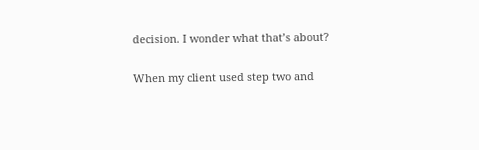decision. I wonder what that’s about?

When my client used step two and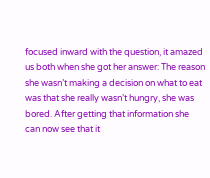focused inward with the question, it amazed us both when she got her answer: The reason she wasn’t making a decision on what to eat was that she really wasn’t hungry, she was bored. After getting that information she can now see that it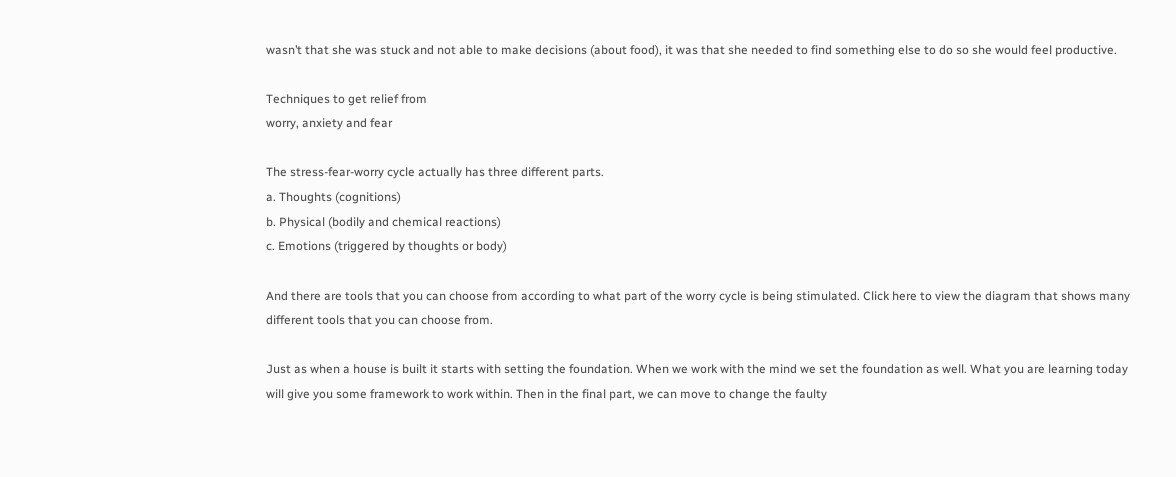wasn’t that she was stuck and not able to make decisions (about food), it was that she needed to find something else to do so she would feel productive.

Techniques to get relief from
worry, anxiety and fear

The stress-fear-worry cycle actually has three different parts.
a. Thoughts (cognitions)
b. Physical (bodily and chemical reactions)
c. Emotions (triggered by thoughts or body)

And there are tools that you can choose from according to what part of the worry cycle is being stimulated. Click here to view the diagram that shows many different tools that you can choose from.

Just as when a house is built it starts with setting the foundation. When we work with the mind we set the foundation as well. What you are learning today will give you some framework to work within. Then in the final part, we can move to change the faulty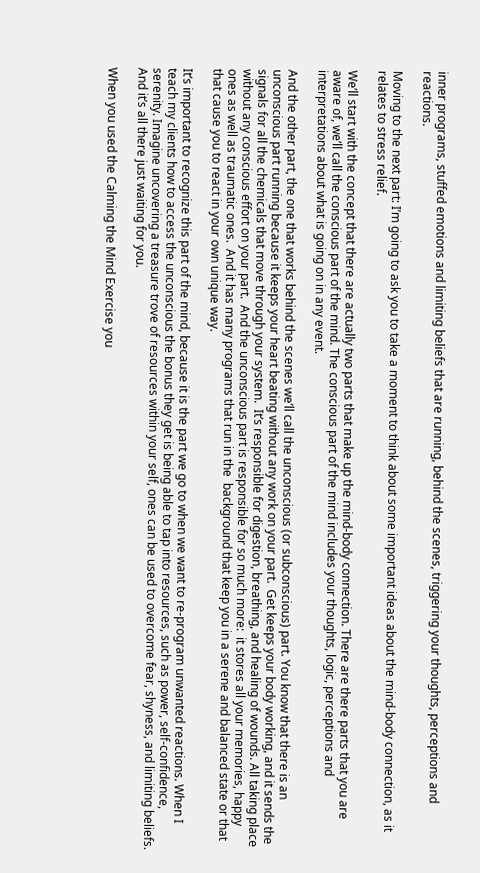inner programs, stuffed emotions and limiting beliefs that are running, behind the scenes, triggering your thoughts, perceptions and reactions.

Moving to the next part: I’m going to ask you to take a moment to think about some important ideas about the mind-body connection, as it relates to stress relief.

We’ll start with the concept that there are actually two parts that make up the mind-body connection. There are there parts that you are aware of, we’ll call the conscious part of the mind. The conscious part of the mind includes your thoughts, logic, perceptions and interpretations about what is going on in any event.

And the other part, the one that works behind the scenes we’ll call the unconscious (or subconscious) part. You know that there is an unconscious part running because it keeps your heart beating without any work on your part.  Get keeps your body working, and it sends the signals for all the chemicals that move through your system.  It’s responsible for digestion, breathing, and healing of wounds. All taking place without any conscious effort on your part.  And the unconscious part is responsible for so much more:  it stores all your memories, happy ones as well as traumatic ones.  And it has many programs that run in the  background that keep you in a serene and balanced state or that that cause you to react in your own unique way.

It’s important to recognize this part of the mind, because it is the part we go to when we want to re-program unwanted reactions. When I teach my clients how to access the unconscious the bonus they get is being able to tap into resources, such as power, self-confidence, serenity. Imagine uncovering a treasure trove of resources within your self, ones can be used to overcome fear, shyness, and limiting beliefs. And it’s all there just waiting for you.

When you used the Calming the Mind Exercise you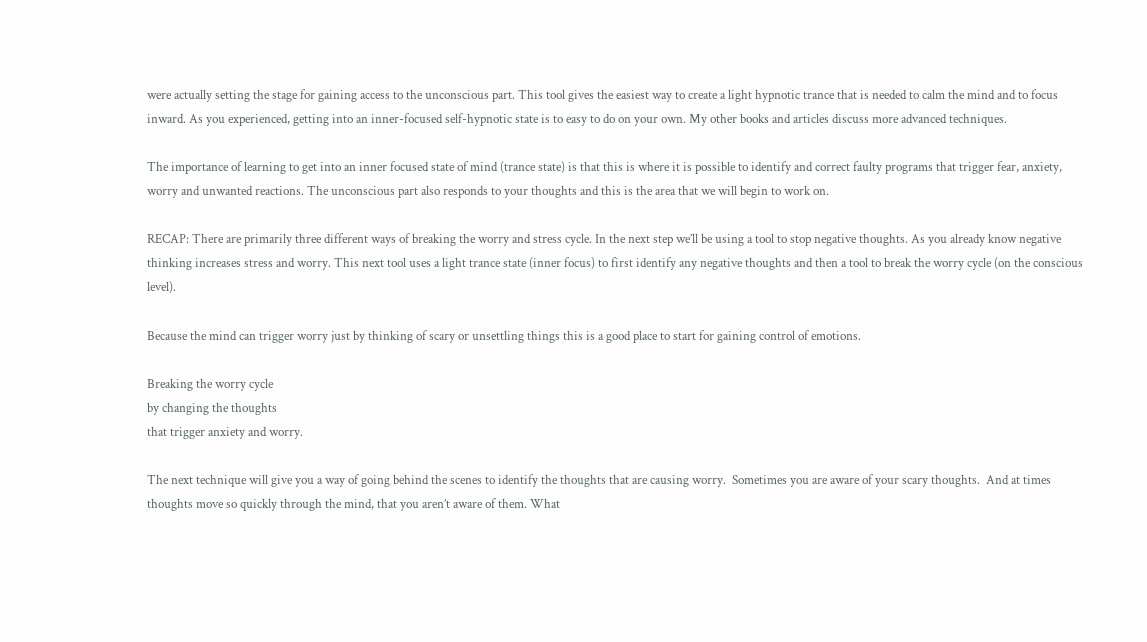were actually setting the stage for gaining access to the unconscious part. This tool gives the easiest way to create a light hypnotic trance that is needed to calm the mind and to focus inward. As you experienced, getting into an inner-focused self-hypnotic state is to easy to do on your own. My other books and articles discuss more advanced techniques.

The importance of learning to get into an inner focused state of mind (trance state) is that this is where it is possible to identify and correct faulty programs that trigger fear, anxiety, worry and unwanted reactions. The unconscious part also responds to your thoughts and this is the area that we will begin to work on.

RECAP: There are primarily three different ways of breaking the worry and stress cycle. In the next step we’ll be using a tool to stop negative thoughts. As you already know negative thinking increases stress and worry. This next tool uses a light trance state (inner focus) to first identify any negative thoughts and then a tool to break the worry cycle (on the conscious level).

Because the mind can trigger worry just by thinking of scary or unsettling things this is a good place to start for gaining control of emotions.

Breaking the worry cycle
by changing the thoughts
that trigger anxiety and worry.

The next technique will give you a way of going behind the scenes to identify the thoughts that are causing worry.  Sometimes you are aware of your scary thoughts.  And at times thoughts move so quickly through the mind, that you aren’t aware of them. What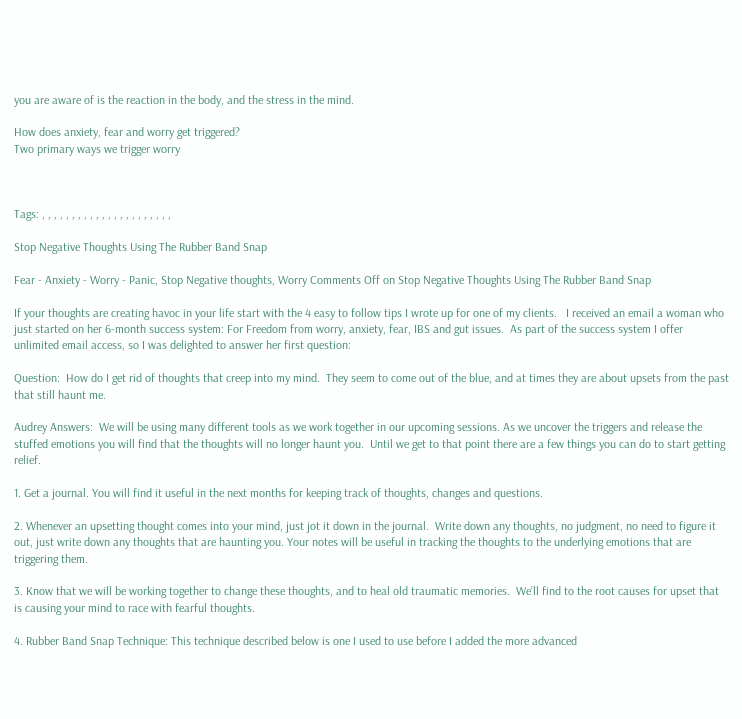you are aware of is the reaction in the body, and the stress in the mind.

How does anxiety, fear and worry get triggered?
Two primary ways we trigger worry



Tags: , , , , , , , , , , , , , , , , , , , , , ,

Stop Negative Thoughts Using The Rubber Band Snap

Fear - Anxiety - Worry - Panic, Stop Negative thoughts, Worry Comments Off on Stop Negative Thoughts Using The Rubber Band Snap

If your thoughts are creating havoc in your life start with the 4 easy to follow tips I wrote up for one of my clients.   I received an email a woman who just started on her 6-month success system: For Freedom from worry, anxiety, fear, IBS and gut issues.  As part of the success system I offer unlimited email access, so I was delighted to answer her first question:

Question:  How do I get rid of thoughts that creep into my mind.  They seem to come out of the blue, and at times they are about upsets from the past that still haunt me.

Audrey Answers:  We will be using many different tools as we work together in our upcoming sessions. As we uncover the triggers and release the stuffed emotions you will find that the thoughts will no longer haunt you.  Until we get to that point there are a few things you can do to start getting relief.

1. Get a journal. You will find it useful in the next months for keeping track of thoughts, changes and questions.

2. Whenever an upsetting thought comes into your mind, just jot it down in the journal.  Write down any thoughts, no judgment, no need to figure it out, just write down any thoughts that are haunting you. Your notes will be useful in tracking the thoughts to the underlying emotions that are triggering them.

3. Know that we will be working together to change these thoughts, and to heal old traumatic memories.  We’ll find to the root causes for upset that is causing your mind to race with fearful thoughts.

4. Rubber Band Snap Technique: This technique described below is one I used to use before I added the more advanced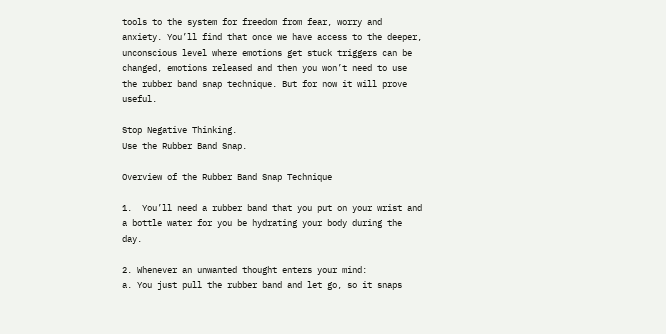tools to the system for freedom from fear, worry and anxiety. You’ll find that once we have access to the deeper, unconscious level where emotions get stuck triggers can be changed, emotions released and then you won’t need to use the rubber band snap technique. But for now it will prove useful.

Stop Negative Thinking.
Use the Rubber Band Snap.

Overview of the Rubber Band Snap Technique

1.  You’ll need a rubber band that you put on your wrist and a bottle water for you be hydrating your body during the day.

2. Whenever an unwanted thought enters your mind:
a. You just pull the rubber band and let go, so it snaps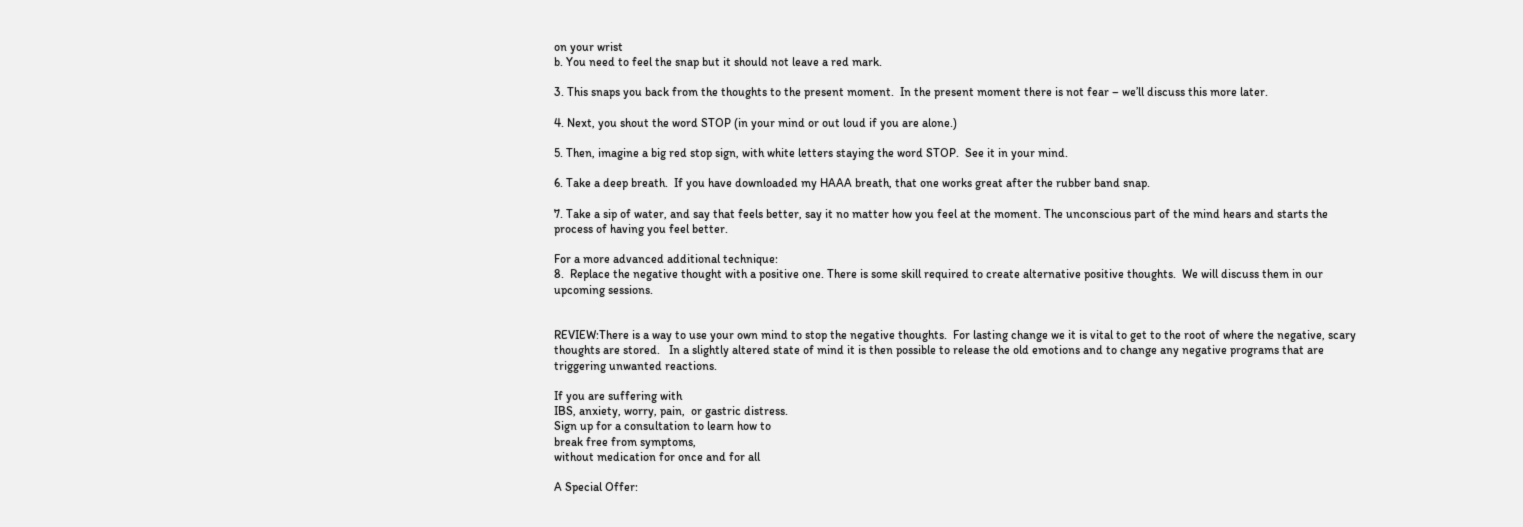on your wrist
b. You need to feel the snap but it should not leave a red mark.

3. This snaps you back from the thoughts to the present moment.  In the present moment there is not fear – we’ll discuss this more later.

4. Next, you shout the word STOP (in your mind or out loud if you are alone.)

5. Then, imagine a big red stop sign, with white letters staying the word STOP.  See it in your mind.

6. Take a deep breath.  If you have downloaded my HAAA breath, that one works great after the rubber band snap.

7. Take a sip of water, and say that feels better, say it no matter how you feel at the moment. The unconscious part of the mind hears and starts the process of having you feel better.

For a more advanced additional technique:
8.  Replace the negative thought with a positive one. There is some skill required to create alternative positive thoughts.  We will discuss them in our upcoming sessions.


REVIEW:There is a way to use your own mind to stop the negative thoughts.  For lasting change we it is vital to get to the root of where the negative, scary thoughts are stored.   In a slightly altered state of mind it is then possible to release the old emotions and to change any negative programs that are triggering unwanted reactions.

If you are suffering with
IBS, anxiety, worry, pain,  or gastric distress.
Sign up for a consultation to learn how to
break free from symptoms,
without medication for once and for all

A Special Offer: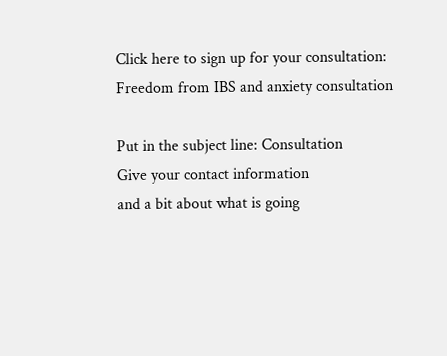Click here to sign up for your consultation:
Freedom from IBS and anxiety consultation

Put in the subject line: Consultation
Give your contact information
and a bit about what is going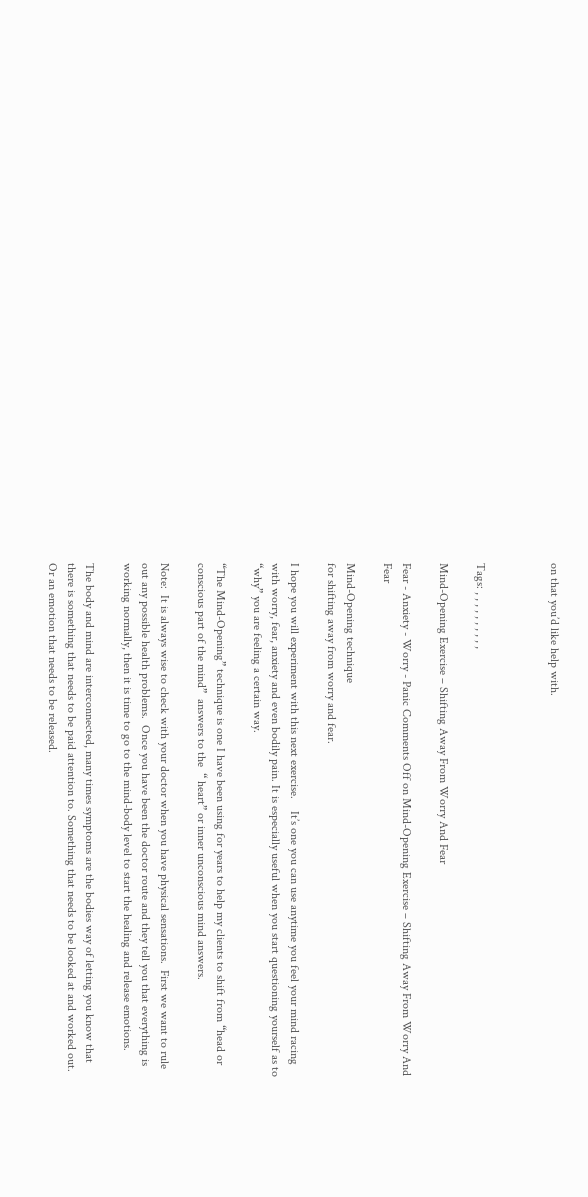on that you’d like help with.



Tags: , , , , , , , , , ,

Mind-Opening Exercise – Shifting Away From Worry And Fear

Fear - Anxiety - Worry - Panic Comments Off on Mind-Opening Exercise – Shifting Away From Worry And Fear

Mind-Opening technique
for shifting away from worry and fear.

I hope you will experiment with this next exercise.    It’s one you can use anytime you feel your mind racing with worry, fear, anxiety and even bodily pain. It is especially useful when you start questioning yourself as to “why” you are feeling a certain way.

“The Mind-Opening” technique is one I have been using for years to help my clients to shift from “head or conscious part of the mind”  answers to the  “ heart” or inner unconscious mind answers.

Note:  It is always wise to check with your doctor when you have physical sensations.  First we want to rule out any possible health problems.  Once you have been the doctor route and they tell you that everything is working normally, then it is time to go to the mind-body level to start the healing and release emotions.

The body and mind are interconnected, many times symptoms are the bodies way of letting you know that there is something that needs to be paid attention to. Something that needs to be looked at and worked out.  Or an emotion that needs to be released.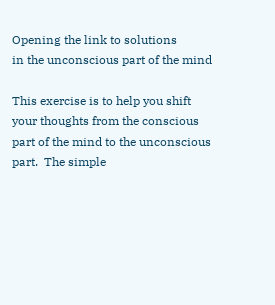Opening the link to solutions
in the unconscious part of the mind

This exercise is to help you shift your thoughts from the conscious part of the mind to the unconscious part.  The simple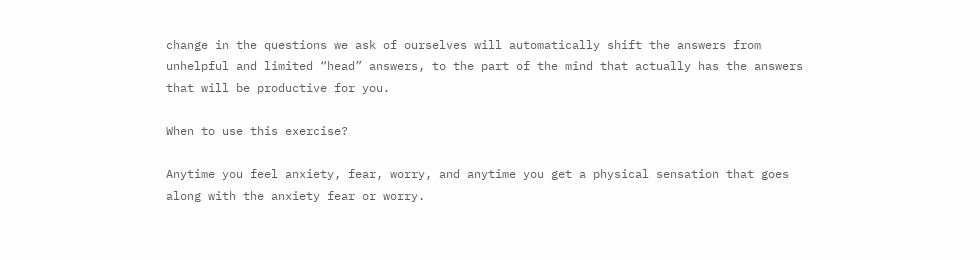change in the questions we ask of ourselves will automatically shift the answers from unhelpful and limited “head” answers, to the part of the mind that actually has the answers that will be productive for you.

When to use this exercise?

Anytime you feel anxiety, fear, worry, and anytime you get a physical sensation that goes along with the anxiety fear or worry.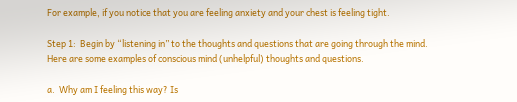For example, if you notice that you are feeling anxiety and your chest is feeling tight.

Step 1:  Begin by “listening in” to the thoughts and questions that are going through the mind.
Here are some examples of conscious mind (unhelpful) thoughts and questions.

a.  Why am I feeling this way? Is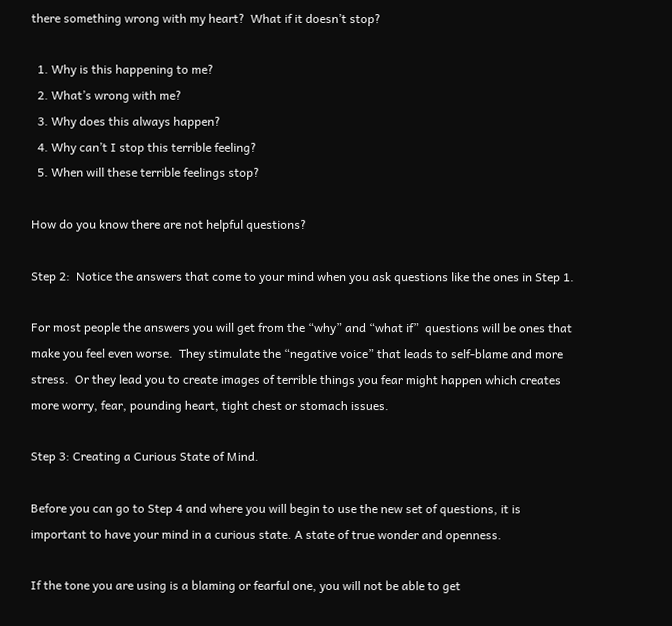there something wrong with my heart?  What if it doesn’t stop?

  1. Why is this happening to me?
  2. What’s wrong with me?
  3. Why does this always happen?
  4. Why can’t I stop this terrible feeling?
  5. When will these terrible feelings stop?

How do you know there are not helpful questions?

Step 2:  Notice the answers that come to your mind when you ask questions like the ones in Step 1.

For most people the answers you will get from the “why” and “what if”  questions will be ones that make you feel even worse.  They stimulate the “negative voice” that leads to self-blame and more stress.  Or they lead you to create images of terrible things you fear might happen which creates more worry, fear, pounding heart, tight chest or stomach issues.

Step 3: Creating a Curious State of Mind.

Before you can go to Step 4 and where you will begin to use the new set of questions, it is important to have your mind in a curious state. A state of true wonder and openness.

If the tone you are using is a blaming or fearful one, you will not be able to get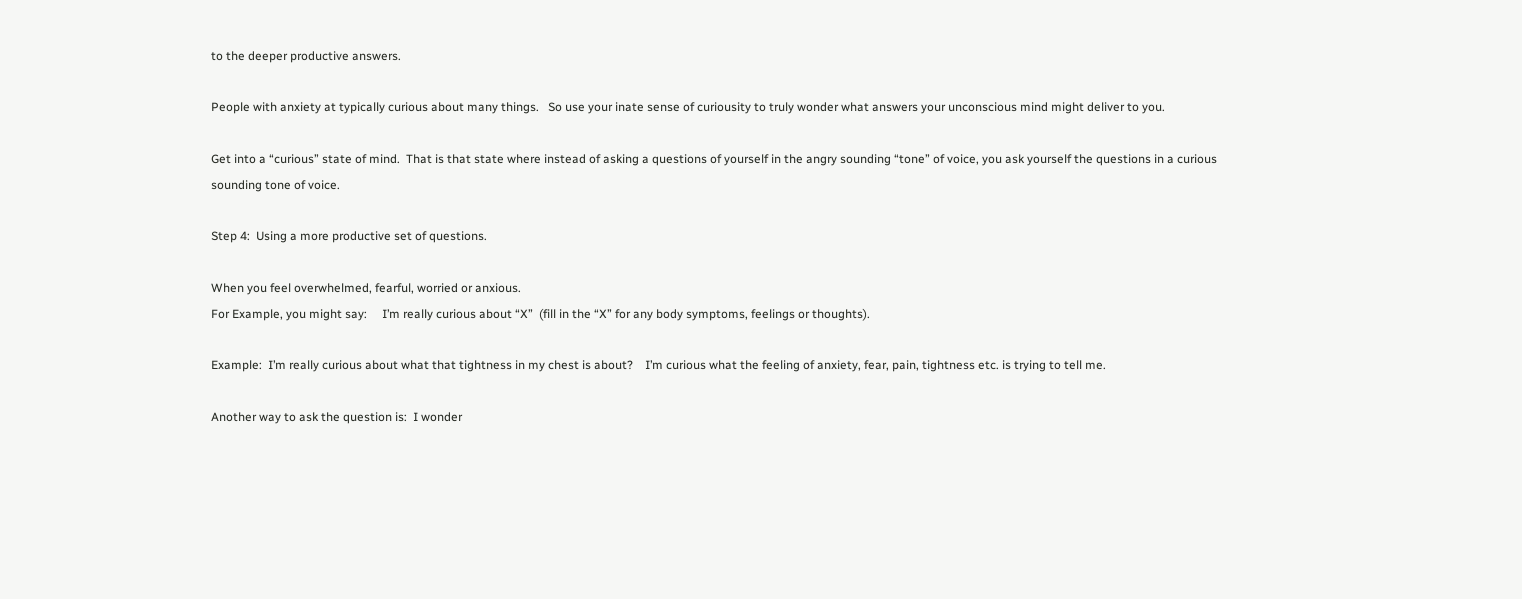to the deeper productive answers.

People with anxiety at typically curious about many things.   So use your inate sense of curiousity to truly wonder what answers your unconscious mind might deliver to you.

Get into a “curious” state of mind.  That is that state where instead of asking a questions of yourself in the angry sounding “tone” of voice, you ask yourself the questions in a curious sounding tone of voice.

Step 4:  Using a more productive set of questions.

When you feel overwhelmed, fearful, worried or anxious.
For Example, you might say:     I’m really curious about “X”  (fill in the “X” for any body symptoms, feelings or thoughts).

Example:  I’m really curious about what that tightness in my chest is about?    I’m curious what the feeling of anxiety, fear, pain, tightness etc. is trying to tell me.

Another way to ask the question is:  I wonder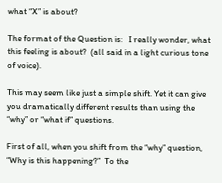what “X” is about?

The format of the Question is:   I really wonder, what this feeling is about?  (all said in a light curious tone of voice).

This may seem like just a simple shift. Yet it can give you dramatically different results than using the “why” or “what if” questions.

First of all, when you shift from the “why” question,  “Why is this happening?”  To the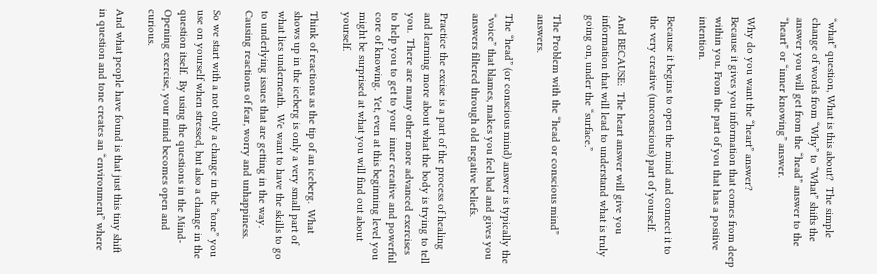“what” question, What is this about?  The simple change of words from “Why” to “What” shifts the answer you will get from the “head” answer to the “heart” or “inner knowing” answer.

Why do you want the “heart” answer?
Because it gives you information that comes from deep within you. From the part of you that has a positive intention.

Because it begins to open the mind and connect it to the very creative (unconscious) part of yourself.

And BECAUSE:  The heart answer will give you information that will lead to understand what is truly going on, under the “surface.”

The Problem with the “head or conscious mind” answers.

The “head” (or conscious mind) answer is typically the “voice” that blames, makes you feel bad and gives you answers filtered through old negative beliefs.

Practice the excise is a part of the process of healing and learning more about what the body is trying to tell you.  There are many other more advanced exercises to help you to get to your  inner creative and powerful core of knowing.  Yet, even at this beginning level you might be surprised at what you will find out about yourself.

Think of reactions as the tip of an iceberg.  What shows up in the iceberg is only a very small part of what lies underneath.  We want to have the skills to go to underlying issues that are getting in the way.   Causing reactions of fear, worry and unhappiness.

So we start with a not only a change in the “tone” you use on yourself when stressed, but also a change in the question itself.  By using the questions in the Mind-Opening exercise, your mind becomes open and curious.

And what people have found is that just this tiny shift in question and tone creates an “environment” where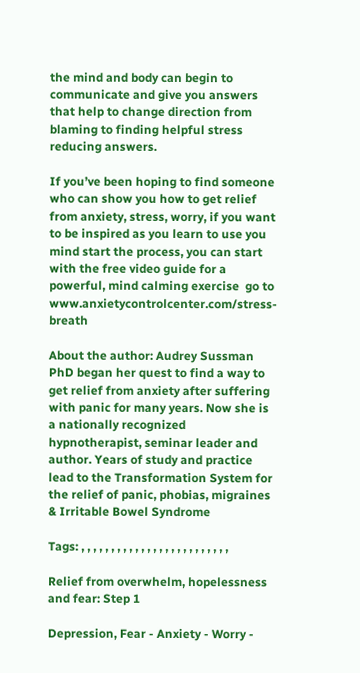the mind and body can begin to communicate and give you answers that help to change direction from blaming to finding helpful stress reducing answers.

If you’ve been hoping to find someone who can show you how to get relief from anxiety, stress, worry, if you want to be inspired as you learn to use you mind start the process, you can start with the free video guide for a powerful, mind calming exercise  go to www.anxietycontrolcenter.com/stress-breath

About the author: Audrey Sussman PhD began her quest to find a way to get relief from anxiety after suffering with panic for many years. Now she is a nationally recognized hypnotherapist, seminar leader and author. Years of study and practice lead to the Transformation System for the relief of panic, phobias, migraines & Irritable Bowel Syndrome

Tags: , , , , , , , , , , , , , , , , , , , , , , , , ,

Relief from overwhelm, hopelessness and fear: Step 1

Depression, Fear - Anxiety - Worry -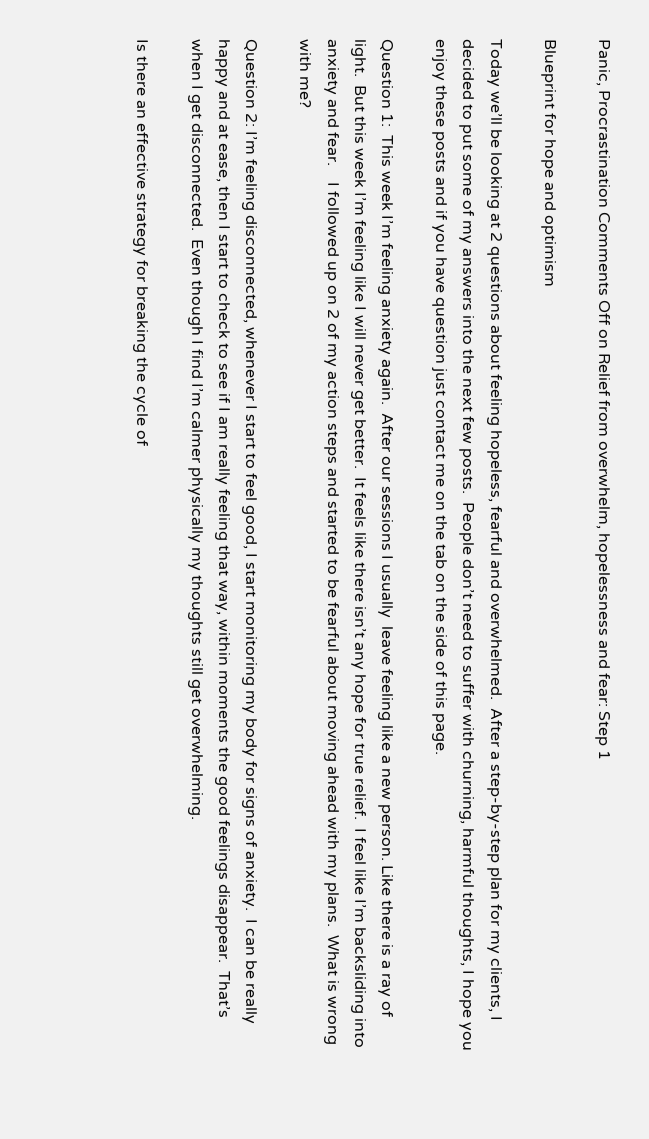Panic, Procrastination Comments Off on Relief from overwhelm, hopelessness and fear: Step 1

Blueprint for hope and optimism

Today we’ll be looking at 2 questions about feeling hopeless, fearful and overwhelmed.  After a step-by-step plan for my clients, I decided to put some of my answers into the next few posts.  People don’t need to suffer with churning, harmful thoughts, I hope you enjoy these posts and if you have question just contact me on the tab on the side of this page.

Question 1:  This week I’m feeling anxiety again.  After our sessions I usually  leave feeling like a new person. Like there is a ray of light.  But this week I’m feeling like I will never get better.  It feels like there isn’t any hope for true relief.  I feel like I’m backsliding into anxiety and fear.    I followed up on 2 of my action steps and started to be fearful about moving ahead with my plans.  What is wrong with me?

Question 2: I’m feeling disconnected, whenever I start to feel good, I start monitoring my body for signs of anxiety.  I can be really happy and at ease, then I start to check to see if I am really feeling that way, within moments the good feelings disappear.  That’s when I get disconnected.  Even though I find I’m calmer physically my thoughts still get overwhelming.

Is there an effective strategy for breaking the cycle of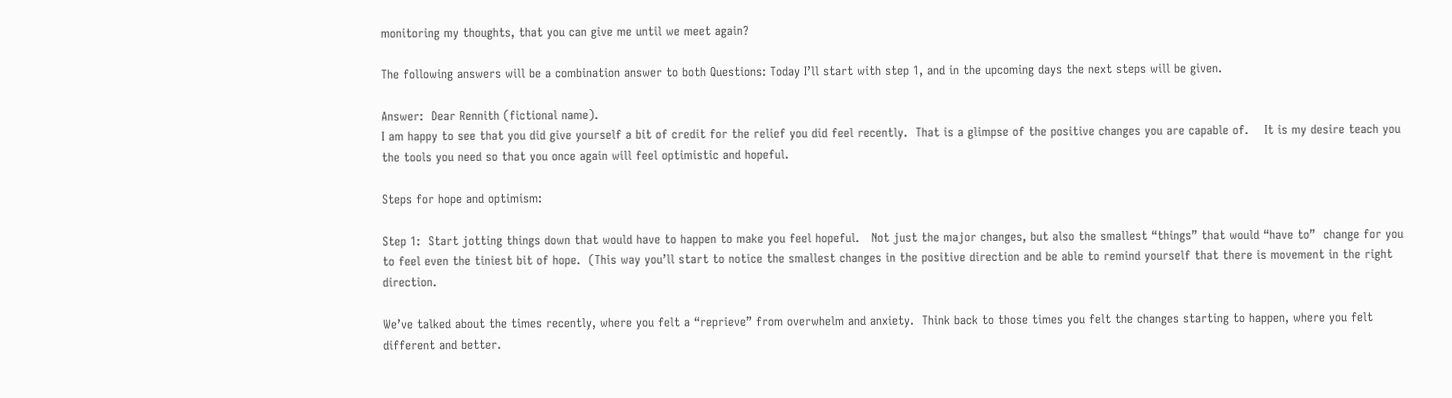monitoring my thoughts, that you can give me until we meet again?

The following answers will be a combination answer to both Questions: Today I’ll start with step 1, and in the upcoming days the next steps will be given.

Answer:  Dear Rennith (fictional name).
I am happy to see that you did give yourself a bit of credit for the relief you did feel recently.  That is a glimpse of the positive changes you are capable of.    It is my desire teach you the tools you need so that you once again will feel optimistic and hopeful.

Steps for hope and optimism:

Step 1:  Start jotting things down that would have to happen to make you feel hopeful.   Not just the major changes, but also the smallest “things” that would “have to”  change for you to feel even the tiniest bit of hope.  (This way you’ll start to notice the smallest changes in the positive direction and be able to remind yourself that there is movement in the right direction.

We’ve talked about the times recently, where you felt a “reprieve” from overwhelm and anxiety.  Think back to those times you felt the changes starting to happen, where you felt different and better.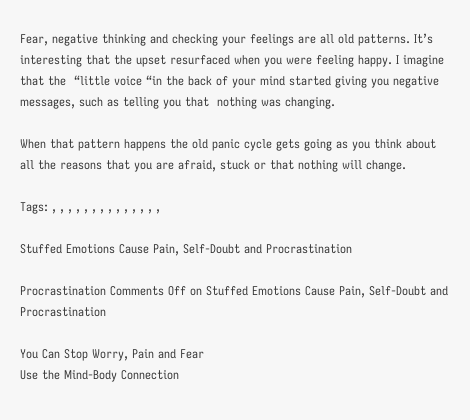Fear, negative thinking and checking your feelings are all old patterns. It’s interesting that the upset resurfaced when you were feeling happy. I imagine that the  “little voice “in the back of your mind started giving you negative messages, such as telling you that  nothing was changing.

When that pattern happens the old panic cycle gets going as you think about all the reasons that you are afraid, stuck or that nothing will change.

Tags: , , , , , , , , , , , , , ,

Stuffed Emotions Cause Pain, Self-Doubt and Procrastination

Procrastination Comments Off on Stuffed Emotions Cause Pain, Self-Doubt and Procrastination

You Can Stop Worry, Pain and Fear
Use the Mind-Body Connection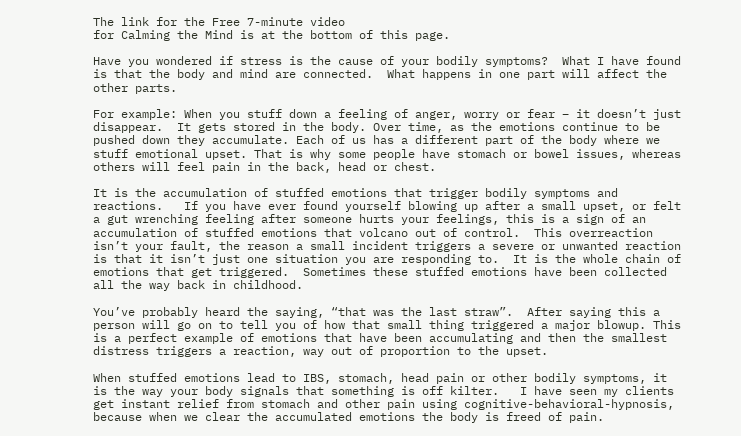The link for the Free 7-minute video
for Calming the Mind is at the bottom of this page.

Have you wondered if stress is the cause of your bodily symptoms?  What I have found is that the body and mind are connected.  What happens in one part will affect the other parts.

For example: When you stuff down a feeling of anger, worry or fear – it doesn’t just disappear.  It gets stored in the body. Over time, as the emotions continue to be pushed down they accumulate. Each of us has a different part of the body where we stuff emotional upset. That is why some people have stomach or bowel issues, whereas others will feel pain in the back, head or chest.

It is the accumulation of stuffed emotions that trigger bodily symptoms and reactions.   If you have ever found yourself blowing up after a small upset, or felt a gut wrenching feeling after someone hurts your feelings, this is a sign of an accumulation of stuffed emotions that volcano out of control.  This overreaction isn’t your fault, the reason a small incident triggers a severe or unwanted reaction is that it isn’t just one situation you are responding to.  It is the whole chain of emotions that get triggered.  Sometimes these stuffed emotions have been collected all the way back in childhood.

You’ve probably heard the saying, “that was the last straw”.  After saying this a person will go on to tell you of how that small thing triggered a major blowup. This is a perfect example of emotions that have been accumulating and then the smallest distress triggers a reaction, way out of proportion to the upset.

When stuffed emotions lead to IBS, stomach, head pain or other bodily symptoms, it is the way your body signals that something is off kilter.   I have seen my clients get instant relief from stomach and other pain using cognitive-behavioral-hypnosis, because when we clear the accumulated emotions the body is freed of pain.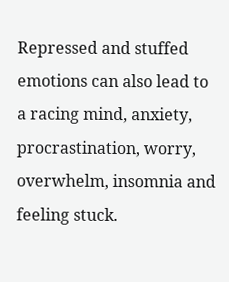Repressed and stuffed emotions can also lead to a racing mind, anxiety, procrastination, worry, overwhelm, insomnia and feeling stuck.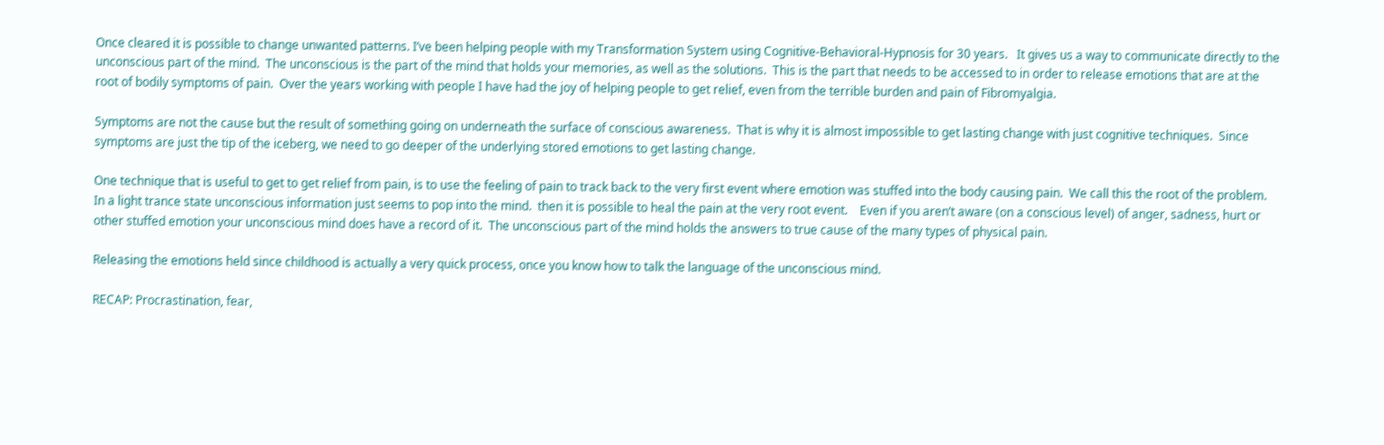Once cleared it is possible to change unwanted patterns. I’ve been helping people with my Transformation System using Cognitive-Behavioral-Hypnosis for 30 years.   It gives us a way to communicate directly to the unconscious part of the mind.  The unconscious is the part of the mind that holds your memories, as well as the solutions.  This is the part that needs to be accessed to in order to release emotions that are at the root of bodily symptoms of pain.  Over the years working with people I have had the joy of helping people to get relief, even from the terrible burden and pain of Fibromyalgia.

Symptoms are not the cause but the result of something going on underneath the surface of conscious awareness.  That is why it is almost impossible to get lasting change with just cognitive techniques.  Since symptoms are just the tip of the iceberg, we need to go deeper of the underlying stored emotions to get lasting change.

One technique that is useful to get to get relief from pain, is to use the feeling of pain to track back to the very first event where emotion was stuffed into the body causing pain.  We call this the root of the problem.  In a light trance state unconscious information just seems to pop into the mind.  then it is possible to heal the pain at the very root event.    Even if you aren’t aware (on a conscious level) of anger, sadness, hurt or other stuffed emotion your unconscious mind does have a record of it.  The unconscious part of the mind holds the answers to true cause of the many types of physical pain.

Releasing the emotions held since childhood is actually a very quick process, once you know how to talk the language of the unconscious mind.

RECAP: Procrastination, fear,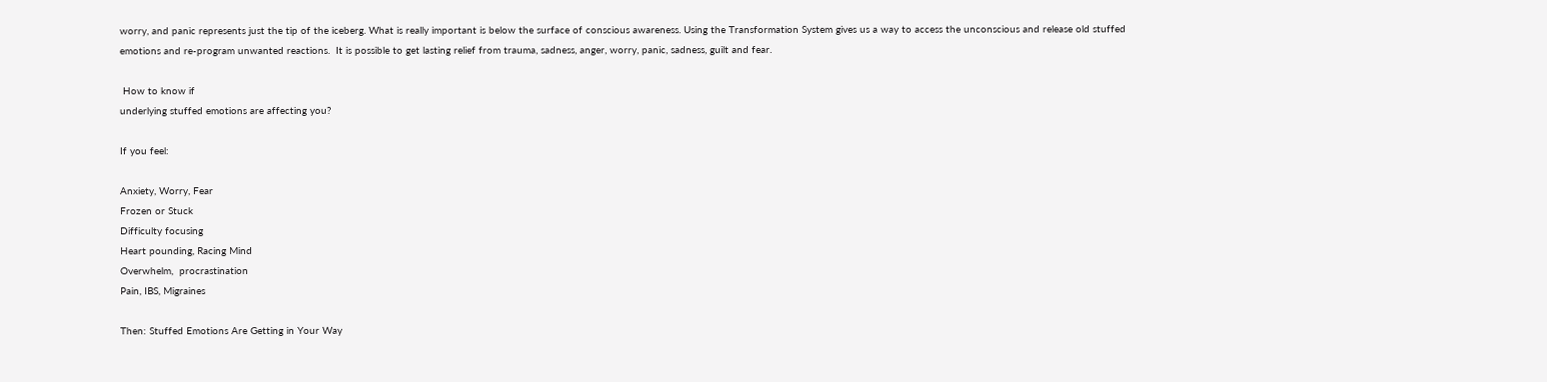worry, and panic represents just the tip of the iceberg. What is really important is below the surface of conscious awareness. Using the Transformation System gives us a way to access the unconscious and release old stuffed emotions and re-program unwanted reactions.  It is possible to get lasting relief from trauma, sadness, anger, worry, panic, sadness, guilt and fear.

 How to know if
underlying stuffed emotions are affecting you?

If you feel:

Anxiety, Worry, Fear
Frozen or Stuck
Difficulty focusing
Heart pounding, Racing Mind
Overwhelm,  procrastination
Pain, IBS, Migraines

Then: Stuffed Emotions Are Getting in Your Way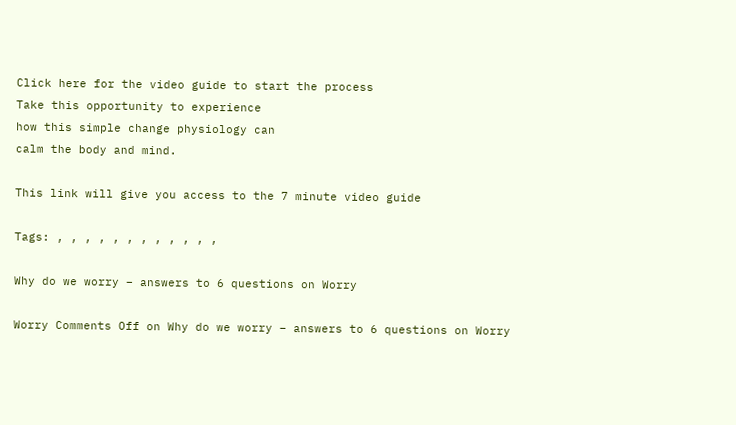Click here for the video guide to start the process
Take this opportunity to experience
how this simple change physiology can
calm the body and mind.

This link will give you access to the 7 minute video guide

Tags: , , , , , , , , , , , ,

Why do we worry – answers to 6 questions on Worry

Worry Comments Off on Why do we worry – answers to 6 questions on Worry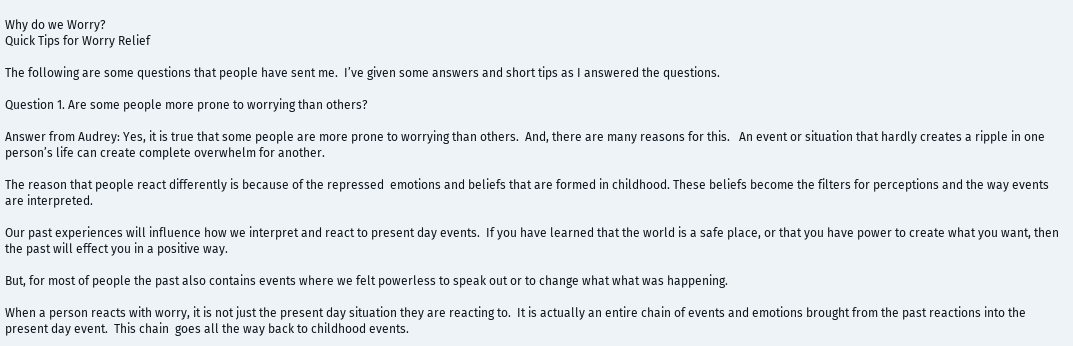Why do we Worry?
Quick Tips for Worry Relief

The following are some questions that people have sent me.  I’ve given some answers and short tips as I answered the questions.

Question 1. Are some people more prone to worrying than others?

Answer from Audrey: Yes, it is true that some people are more prone to worrying than others.  And, there are many reasons for this.   An event or situation that hardly creates a ripple in one person’s life can create complete overwhelm for another.

The reason that people react differently is because of the repressed  emotions and beliefs that are formed in childhood. These beliefs become the filters for perceptions and the way events are interpreted.

Our past experiences will influence how we interpret and react to present day events.  If you have learned that the world is a safe place, or that you have power to create what you want, then the past will effect you in a positive way.

But, for most of people the past also contains events where we felt powerless to speak out or to change what what was happening.

When a person reacts with worry, it is not just the present day situation they are reacting to.  It is actually an entire chain of events and emotions brought from the past reactions into the present day event.  This chain  goes all the way back to childhood events.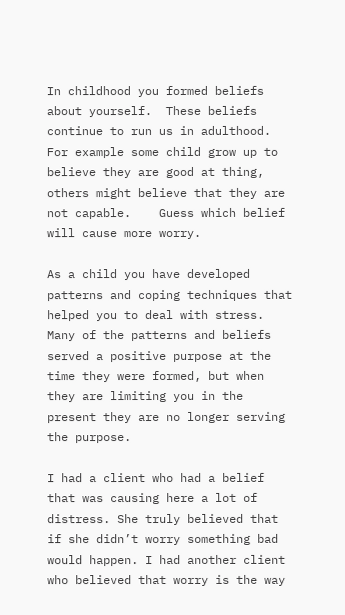In childhood you formed beliefs about yourself.  These beliefs continue to run us in adulthood.  For example some child grow up to believe they are good at thing, others might believe that they are not capable.    Guess which belief will cause more worry.

As a child you have developed patterns and coping techniques that helped you to deal with stress.  Many of the patterns and beliefs served a positive purpose at the time they were formed, but when they are limiting you in the present they are no longer serving the purpose.

I had a client who had a belief that was causing here a lot of distress. She truly believed that if she didn’t worry something bad would happen. I had another client who believed that worry is the way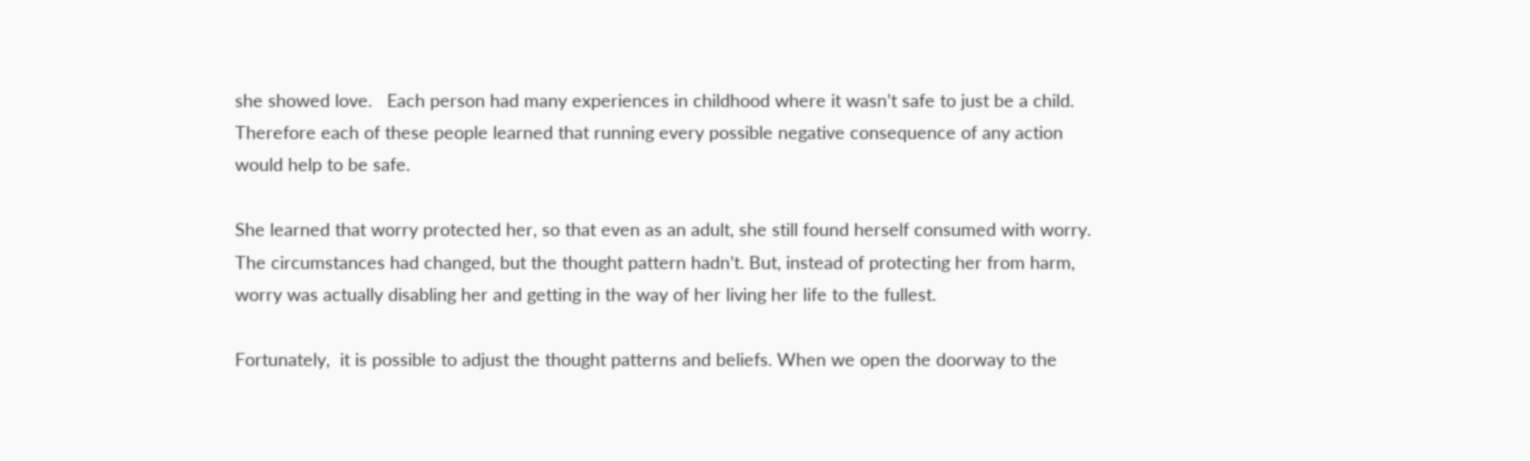she showed love.   Each person had many experiences in childhood where it wasn’t safe to just be a child.   Therefore each of these people learned that running every possible negative consequence of any action would help to be safe.

She learned that worry protected her, so that even as an adult, she still found herself consumed with worry.  The circumstances had changed, but the thought pattern hadn’t. But, instead of protecting her from harm, worry was actually disabling her and getting in the way of her living her life to the fullest.

Fortunately,  it is possible to adjust the thought patterns and beliefs. When we open the doorway to the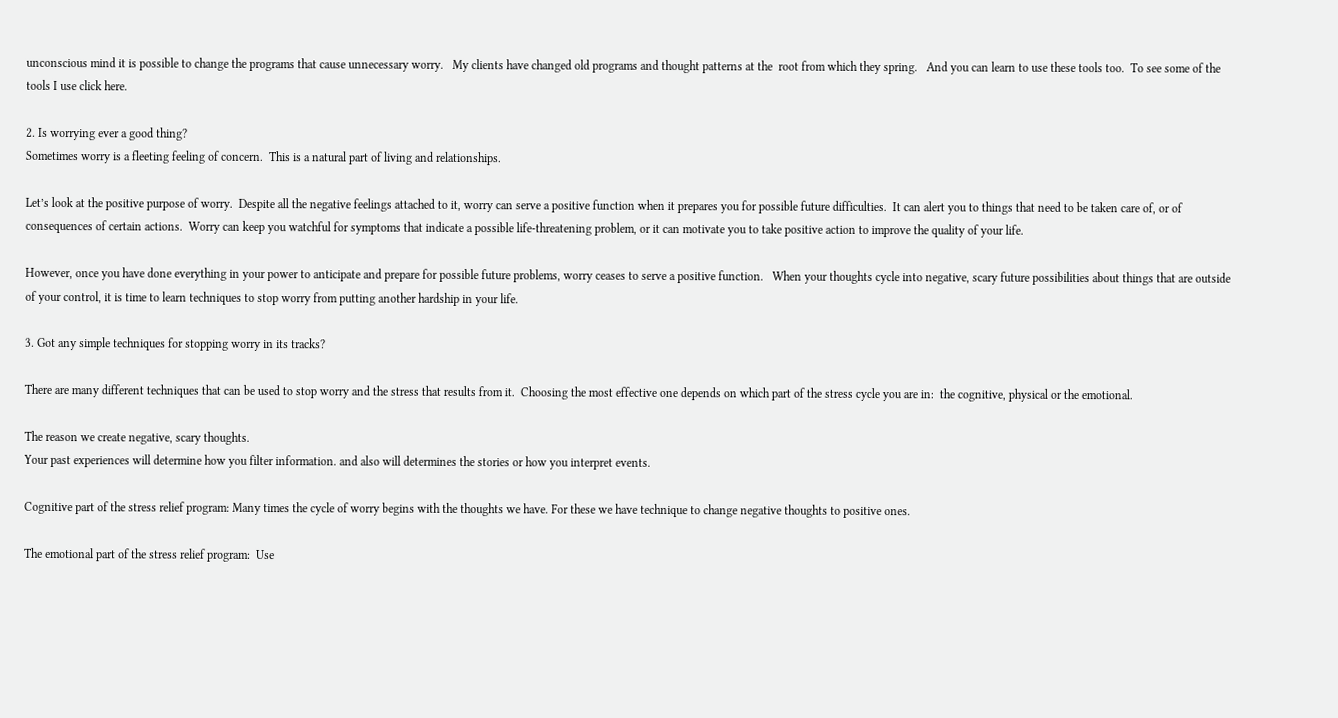unconscious mind it is possible to change the programs that cause unnecessary worry.   My clients have changed old programs and thought patterns at the  root from which they spring.   And you can learn to use these tools too.  To see some of the tools I use click here.

2. Is worrying ever a good thing?
Sometimes worry is a fleeting feeling of concern.  This is a natural part of living and relationships.

Let’s look at the positive purpose of worry.  Despite all the negative feelings attached to it, worry can serve a positive function when it prepares you for possible future difficulties.  It can alert you to things that need to be taken care of, or of consequences of certain actions.  Worry can keep you watchful for symptoms that indicate a possible life-threatening problem, or it can motivate you to take positive action to improve the quality of your life.

However, once you have done everything in your power to anticipate and prepare for possible future problems, worry ceases to serve a positive function.   When your thoughts cycle into negative, scary future possibilities about things that are outside of your control, it is time to learn techniques to stop worry from putting another hardship in your life.

3. Got any simple techniques for stopping worry in its tracks?

There are many different techniques that can be used to stop worry and the stress that results from it.  Choosing the most effective one depends on which part of the stress cycle you are in:  the cognitive, physical or the emotional.

The reason we create negative, scary thoughts.
Your past experiences will determine how you filter information. and also will determines the stories or how you interpret events.

Cognitive part of the stress relief program: Many times the cycle of worry begins with the thoughts we have. For these we have technique to change negative thoughts to positive ones.

The emotional part of the stress relief program:  Use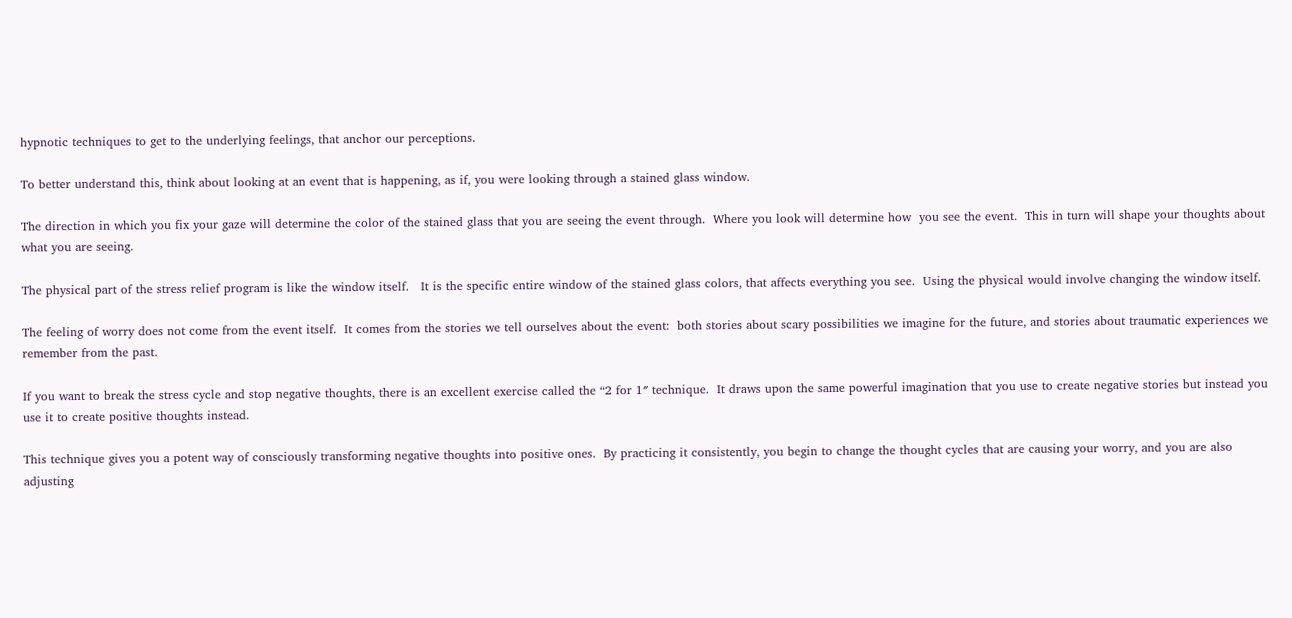hypnotic techniques to get to the underlying feelings, that anchor our perceptions.

To better understand this, think about looking at an event that is happening, as if, you were looking through a stained glass window.

The direction in which you fix your gaze will determine the color of the stained glass that you are seeing the event through.  Where you look will determine how  you see the event.  This in turn will shape your thoughts about what you are seeing.

The physical part of the stress relief program is like the window itself.   It is the specific entire window of the stained glass colors, that affects everything you see.  Using the physical would involve changing the window itself.

The feeling of worry does not come from the event itself.  It comes from the stories we tell ourselves about the event:  both stories about scary possibilities we imagine for the future, and stories about traumatic experiences we remember from the past.

If you want to break the stress cycle and stop negative thoughts, there is an excellent exercise called the “2 for 1″ technique.  It draws upon the same powerful imagination that you use to create negative stories but instead you use it to create positive thoughts instead.

This technique gives you a potent way of consciously transforming negative thoughts into positive ones.  By practicing it consistently, you begin to change the thought cycles that are causing your worry, and you are also adjusting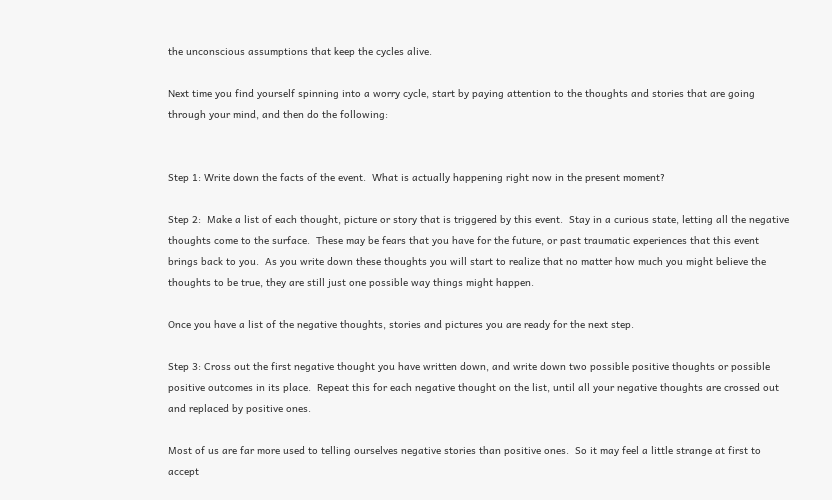the unconscious assumptions that keep the cycles alive.

Next time you find yourself spinning into a worry cycle, start by paying attention to the thoughts and stories that are going through your mind, and then do the following:


Step 1: Write down the facts of the event.  What is actually happening right now in the present moment?

Step 2:  Make a list of each thought, picture or story that is triggered by this event.  Stay in a curious state, letting all the negative thoughts come to the surface.  These may be fears that you have for the future, or past traumatic experiences that this event brings back to you.  As you write down these thoughts you will start to realize that no matter how much you might believe the thoughts to be true, they are still just one possible way things might happen.

Once you have a list of the negative thoughts, stories and pictures you are ready for the next step.

Step 3: Cross out the first negative thought you have written down, and write down two possible positive thoughts or possible positive outcomes in its place.  Repeat this for each negative thought on the list, until all your negative thoughts are crossed out and replaced by positive ones.

Most of us are far more used to telling ourselves negative stories than positive ones.  So it may feel a little strange at first to accept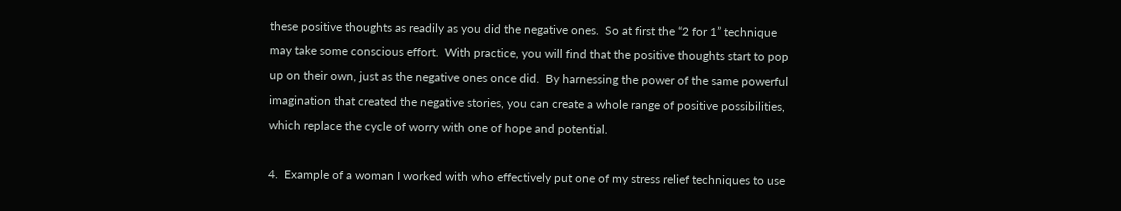these positive thoughts as readily as you did the negative ones.  So at first the “2 for 1” technique may take some conscious effort.  With practice, you will find that the positive thoughts start to pop up on their own, just as the negative ones once did.  By harnessing the power of the same powerful imagination that created the negative stories, you can create a whole range of positive possibilities, which replace the cycle of worry with one of hope and potential.

4.  Example of a woman I worked with who effectively put one of my stress relief techniques to use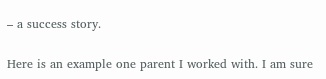– a success story.

Here is an example one parent I worked with. I am sure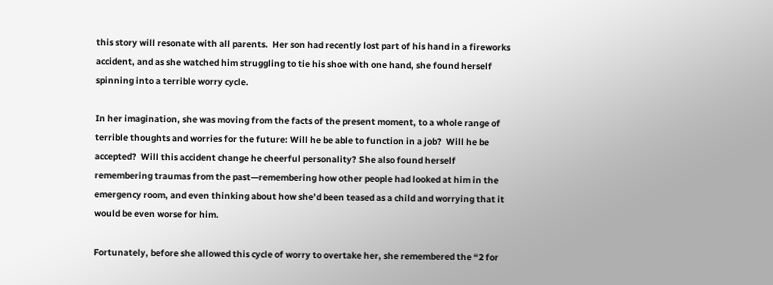this story will resonate with all parents.  Her son had recently lost part of his hand in a fireworks accident, and as she watched him struggling to tie his shoe with one hand, she found herself spinning into a terrible worry cycle.

In her imagination, she was moving from the facts of the present moment, to a whole range of terrible thoughts and worries for the future: Will he be able to function in a job?  Will he be accepted?  Will this accident change he cheerful personality? She also found herself remembering traumas from the past—remembering how other people had looked at him in the emergency room, and even thinking about how she’d been teased as a child and worrying that it would be even worse for him.

Fortunately, before she allowed this cycle of worry to overtake her, she remembered the “2 for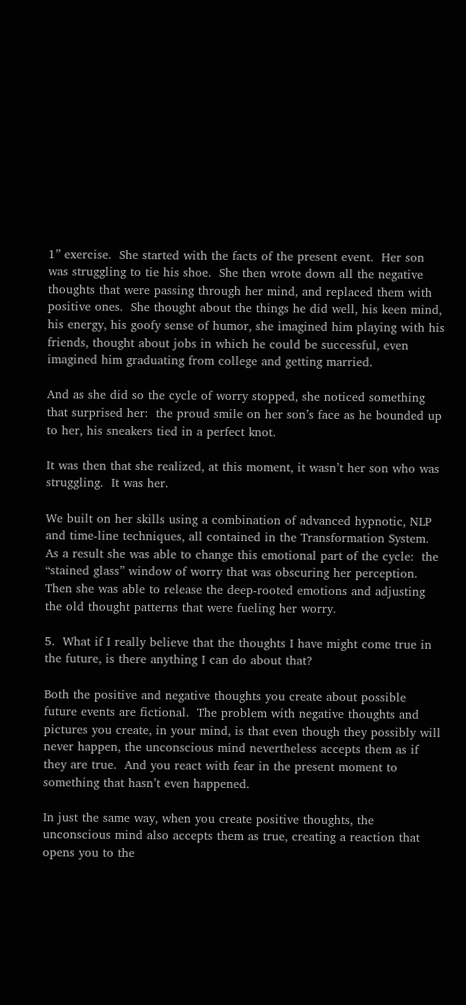1” exercise.  She started with the facts of the present event.  Her son was struggling to tie his shoe.  She then wrote down all the negative thoughts that were passing through her mind, and replaced them with positive ones.  She thought about the things he did well, his keen mind, his energy, his goofy sense of humor, she imagined him playing with his friends, thought about jobs in which he could be successful, even imagined him graduating from college and getting married.

And as she did so the cycle of worry stopped, she noticed something that surprised her:  the proud smile on her son’s face as he bounded up to her, his sneakers tied in a perfect knot.

It was then that she realized, at this moment, it wasn’t her son who was struggling.  It was her.

We built on her skills using a combination of advanced hypnotic, NLP and time-line techniques, all contained in the Transformation System.  As a result she was able to change this emotional part of the cycle:  the “stained glass” window of worry that was obscuring her perception.  Then she was able to release the deep-rooted emotions and adjusting the old thought patterns that were fueling her worry.

5.  What if I really believe that the thoughts I have might come true in the future, is there anything I can do about that?

Both the positive and negative thoughts you create about possible future events are fictional.  The problem with negative thoughts and pictures you create, in your mind, is that even though they possibly will never happen, the unconscious mind nevertheless accepts them as if they are true.  And you react with fear in the present moment to something that hasn’t even happened.

In just the same way, when you create positive thoughts, the unconscious mind also accepts them as true, creating a reaction that opens you to the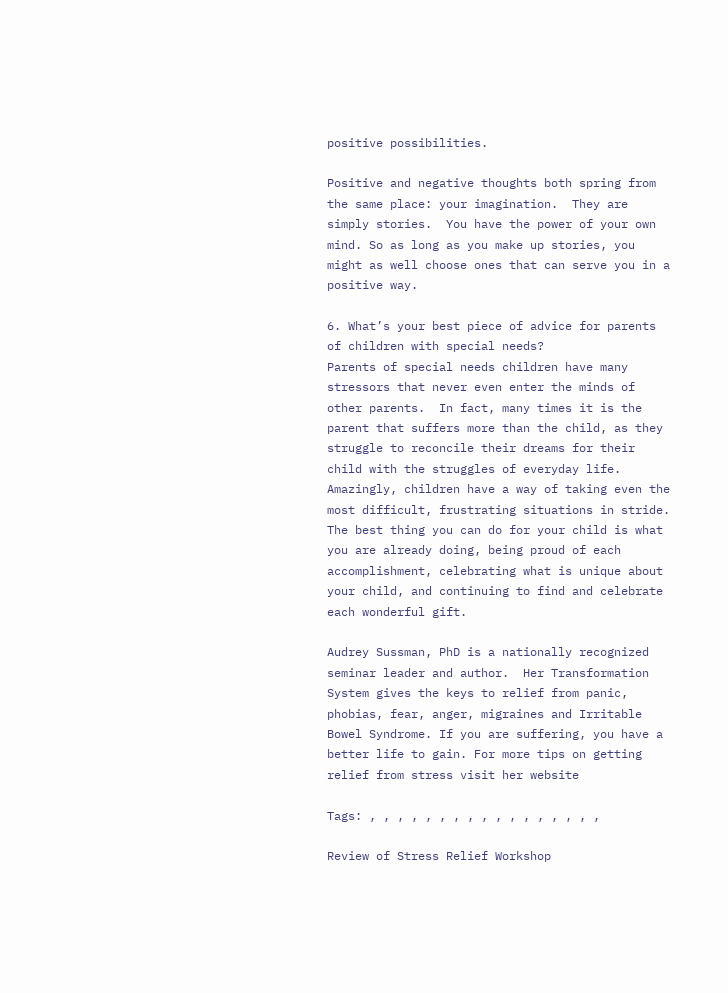positive possibilities.

Positive and negative thoughts both spring from the same place: your imagination.  They are simply stories.  You have the power of your own mind. So as long as you make up stories, you might as well choose ones that can serve you in a positive way.

6. What’s your best piece of advice for parents of children with special needs?
Parents of special needs children have many stressors that never even enter the minds of other parents.  In fact, many times it is the parent that suffers more than the child, as they struggle to reconcile their dreams for their child with the struggles of everyday life.  Amazingly, children have a way of taking even the most difficult, frustrating situations in stride. The best thing you can do for your child is what you are already doing, being proud of each accomplishment, celebrating what is unique about your child, and continuing to find and celebrate each wonderful gift.

Audrey Sussman, PhD is a nationally recognized seminar leader and author.  Her Transformation System gives the keys to relief from panic, phobias, fear, anger, migraines and Irritable Bowel Syndrome. If you are suffering, you have a better life to gain. For more tips on getting relief from stress visit her website

Tags: , , , , , , , , , , , , , , , , ,

Review of Stress Relief Workshop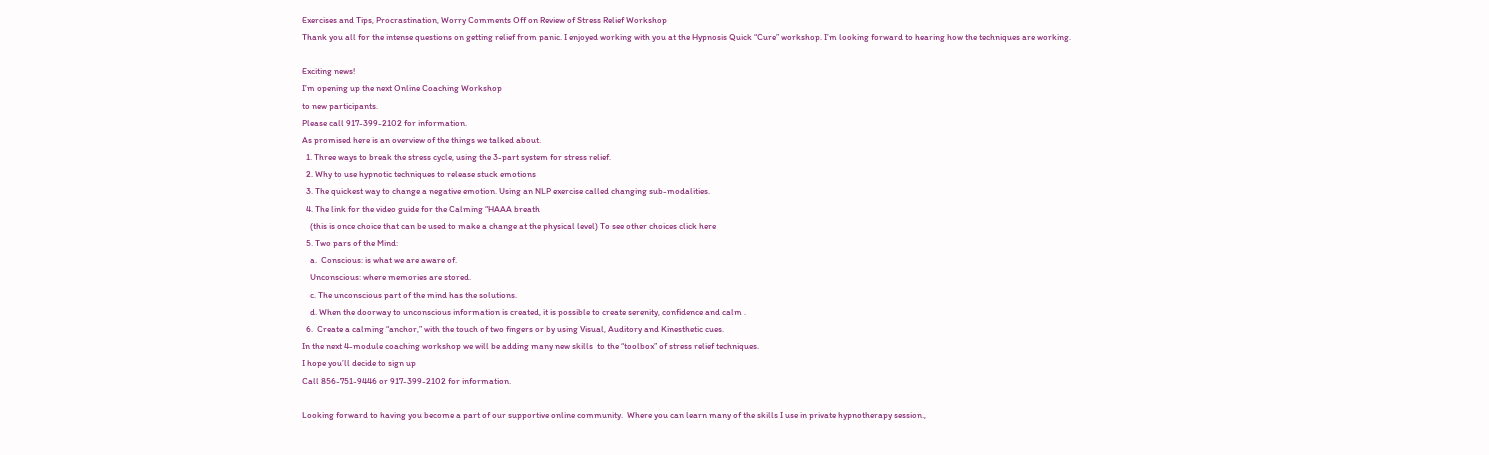Exercises and Tips, Procrastination, Worry Comments Off on Review of Stress Relief Workshop
Thank you all for the intense questions on getting relief from panic. I enjoyed working with you at the Hypnosis Quick “Cure” workshop. I’m looking forward to hearing how the techniques are working.

Exciting news!
I’m opening up the next Online Coaching Workshop
to new participants.
Please call 917-399-2102 for information.
As promised here is an overview of the things we talked about.
  1. Three ways to break the stress cycle, using the 3-part system for stress relief.
  2. Why to use hypnotic techniques to release stuck emotions
  3. The quickest way to change a negative emotion. Using an NLP exercise called changing sub-modalities.
  4. The link for the video guide for the Calming “HAAA breath
    (this is once choice that can be used to make a change at the physical level) To see other choices click here
  5. Two pars of the Mind:
    a.  Conscious: is what we are aware of.
    Unconscious: where memories are stored.
    c. The unconscious part of the mind has the solutions.
    d. When the doorway to unconscious information is created, it is possible to create serenity, confidence and calm .
  6.  Create a calming “anchor,” with the touch of two fingers or by using Visual, Auditory and Kinesthetic cues.
In the next 4-module coaching workshop we will be adding many new skills  to the “toolbox” of stress relief techniques.
I hope you’ll decide to sign up
Call 856-751-9446 or 917-399-2102 for information.

Looking forward to having you become a part of our supportive online community.  Where you can learn many of the skills I use in private hypnotherapy session.,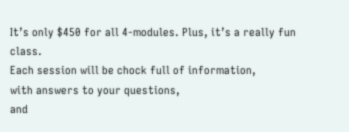It’s only $450 for all 4-modules. Plus, it’s a really fun class.
Each session will be chock full of information,
with answers to your questions,
and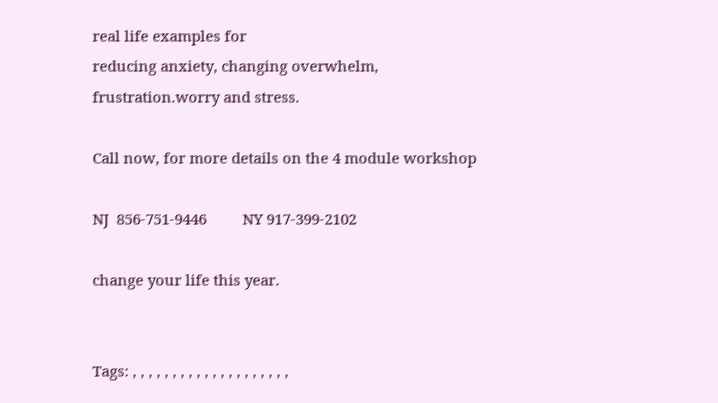real life examples for
reducing anxiety, changing overwhelm,
frustration.worry and stress.

Call now, for more details on the 4 module workshop

NJ  856-751-9446         NY 917-399-2102

change your life this year.


Tags: , , , , , , , , , , , , , , , , , , , ,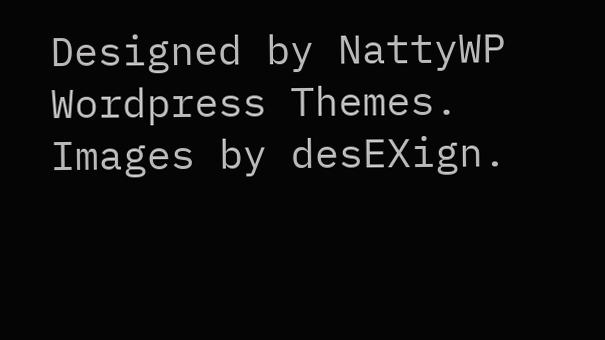Designed by NattyWP Wordpress Themes.
Images by desEXign.